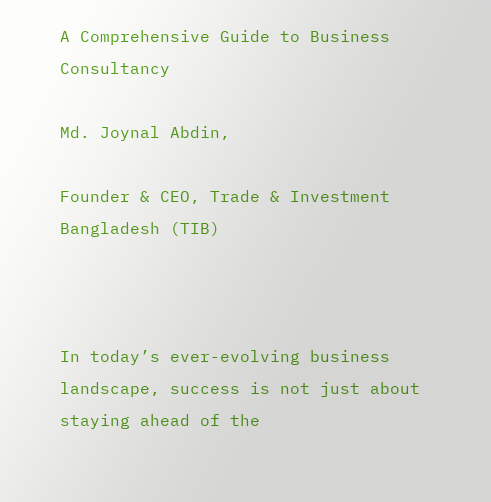A Comprehensive Guide to Business Consultancy

Md. Joynal Abdin,

Founder & CEO, Trade & Investment Bangladesh (TIB)



In today’s ever-evolving business landscape, success is not just about staying ahead of the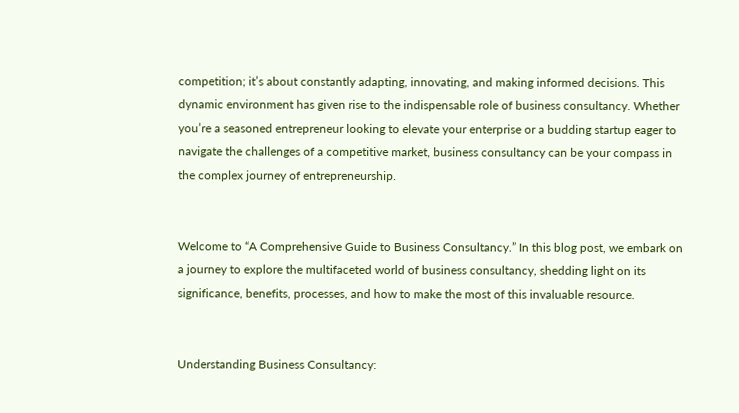competition; it’s about constantly adapting, innovating, and making informed decisions. This dynamic environment has given rise to the indispensable role of business consultancy. Whether you’re a seasoned entrepreneur looking to elevate your enterprise or a budding startup eager to navigate the challenges of a competitive market, business consultancy can be your compass in the complex journey of entrepreneurship.


Welcome to “A Comprehensive Guide to Business Consultancy.” In this blog post, we embark on a journey to explore the multifaceted world of business consultancy, shedding light on its significance, benefits, processes, and how to make the most of this invaluable resource.


Understanding Business Consultancy: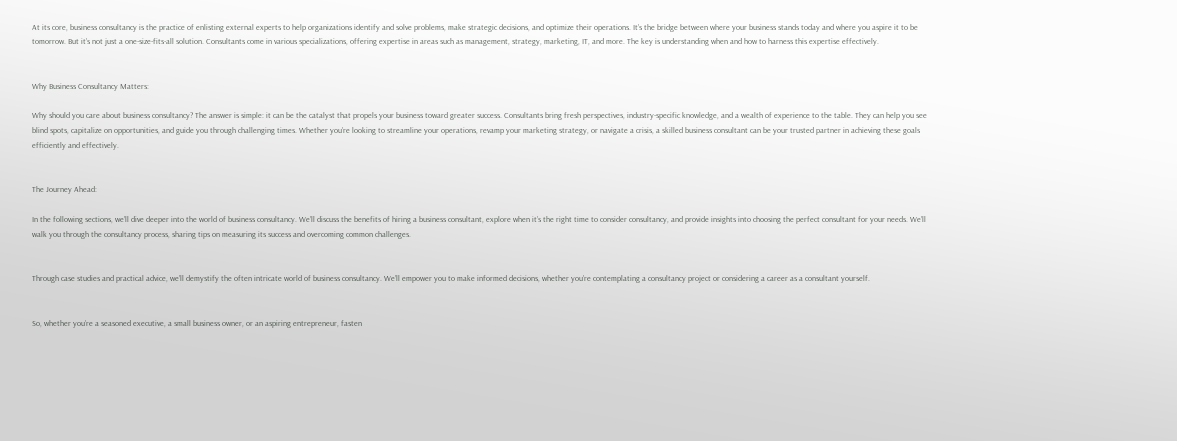At its core, business consultancy is the practice of enlisting external experts to help organizations identify and solve problems, make strategic decisions, and optimize their operations. It’s the bridge between where your business stands today and where you aspire it to be tomorrow. But it’s not just a one-size-fits-all solution. Consultants come in various specializations, offering expertise in areas such as management, strategy, marketing, IT, and more. The key is understanding when and how to harness this expertise effectively.


Why Business Consultancy Matters:

Why should you care about business consultancy? The answer is simple: it can be the catalyst that propels your business toward greater success. Consultants bring fresh perspectives, industry-specific knowledge, and a wealth of experience to the table. They can help you see blind spots, capitalize on opportunities, and guide you through challenging times. Whether you’re looking to streamline your operations, revamp your marketing strategy, or navigate a crisis, a skilled business consultant can be your trusted partner in achieving these goals efficiently and effectively.


The Journey Ahead:

In the following sections, we’ll dive deeper into the world of business consultancy. We’ll discuss the benefits of hiring a business consultant, explore when it’s the right time to consider consultancy, and provide insights into choosing the perfect consultant for your needs. We’ll walk you through the consultancy process, sharing tips on measuring its success and overcoming common challenges.


Through case studies and practical advice, we’ll demystify the often intricate world of business consultancy. We’ll empower you to make informed decisions, whether you’re contemplating a consultancy project or considering a career as a consultant yourself.


So, whether you’re a seasoned executive, a small business owner, or an aspiring entrepreneur, fasten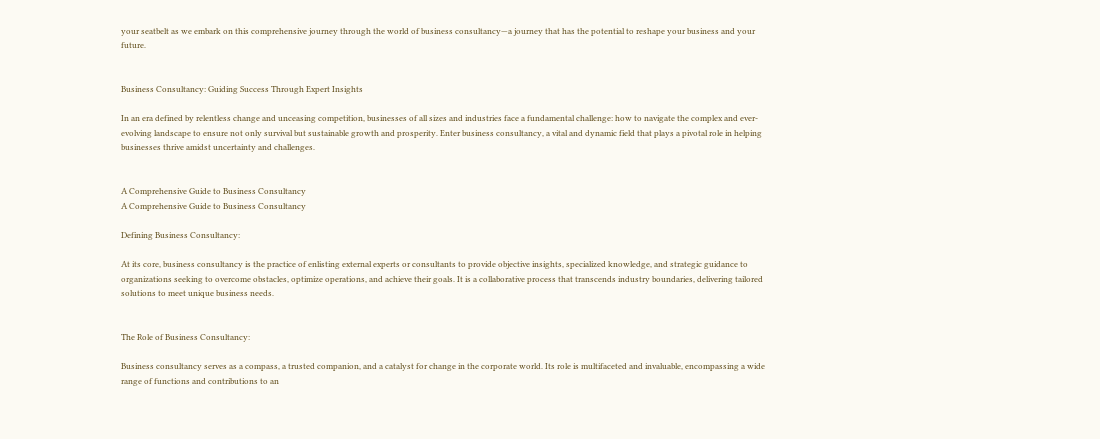your seatbelt as we embark on this comprehensive journey through the world of business consultancy—a journey that has the potential to reshape your business and your future.


Business Consultancy: Guiding Success Through Expert Insights

In an era defined by relentless change and unceasing competition, businesses of all sizes and industries face a fundamental challenge: how to navigate the complex and ever-evolving landscape to ensure not only survival but sustainable growth and prosperity. Enter business consultancy, a vital and dynamic field that plays a pivotal role in helping businesses thrive amidst uncertainty and challenges.


A Comprehensive Guide to Business Consultancy
A Comprehensive Guide to Business Consultancy

Defining Business Consultancy:

At its core, business consultancy is the practice of enlisting external experts or consultants to provide objective insights, specialized knowledge, and strategic guidance to organizations seeking to overcome obstacles, optimize operations, and achieve their goals. It is a collaborative process that transcends industry boundaries, delivering tailored solutions to meet unique business needs.


The Role of Business Consultancy:

Business consultancy serves as a compass, a trusted companion, and a catalyst for change in the corporate world. Its role is multifaceted and invaluable, encompassing a wide range of functions and contributions to an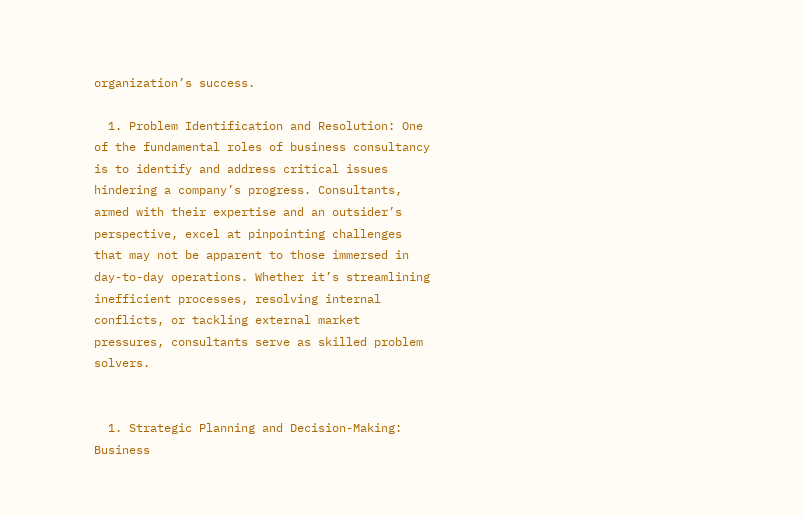organization’s success.

  1. Problem Identification and Resolution: One of the fundamental roles of business consultancy is to identify and address critical issues hindering a company’s progress. Consultants, armed with their expertise and an outsider’s perspective, excel at pinpointing challenges that may not be apparent to those immersed in day-to-day operations. Whether it’s streamlining inefficient processes, resolving internal conflicts, or tackling external market pressures, consultants serve as skilled problem solvers.


  1. Strategic Planning and Decision-Making: Business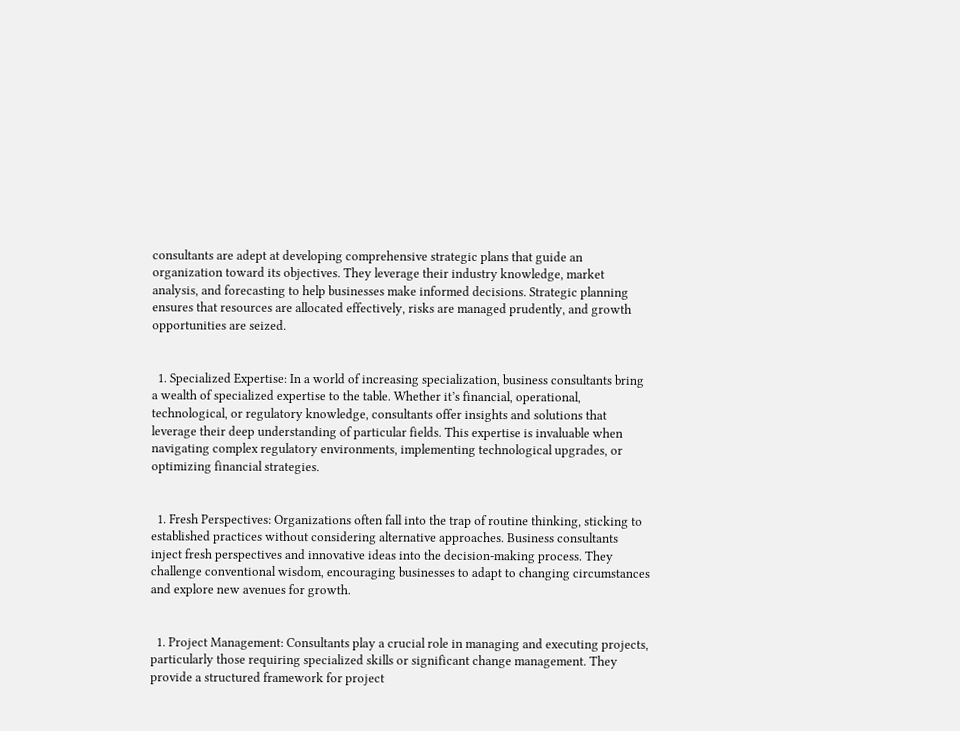consultants are adept at developing comprehensive strategic plans that guide an organization toward its objectives. They leverage their industry knowledge, market analysis, and forecasting to help businesses make informed decisions. Strategic planning ensures that resources are allocated effectively, risks are managed prudently, and growth opportunities are seized.


  1. Specialized Expertise: In a world of increasing specialization, business consultants bring a wealth of specialized expertise to the table. Whether it’s financial, operational, technological, or regulatory knowledge, consultants offer insights and solutions that leverage their deep understanding of particular fields. This expertise is invaluable when navigating complex regulatory environments, implementing technological upgrades, or optimizing financial strategies.


  1. Fresh Perspectives: Organizations often fall into the trap of routine thinking, sticking to established practices without considering alternative approaches. Business consultants inject fresh perspectives and innovative ideas into the decision-making process. They challenge conventional wisdom, encouraging businesses to adapt to changing circumstances and explore new avenues for growth.


  1. Project Management: Consultants play a crucial role in managing and executing projects, particularly those requiring specialized skills or significant change management. They provide a structured framework for project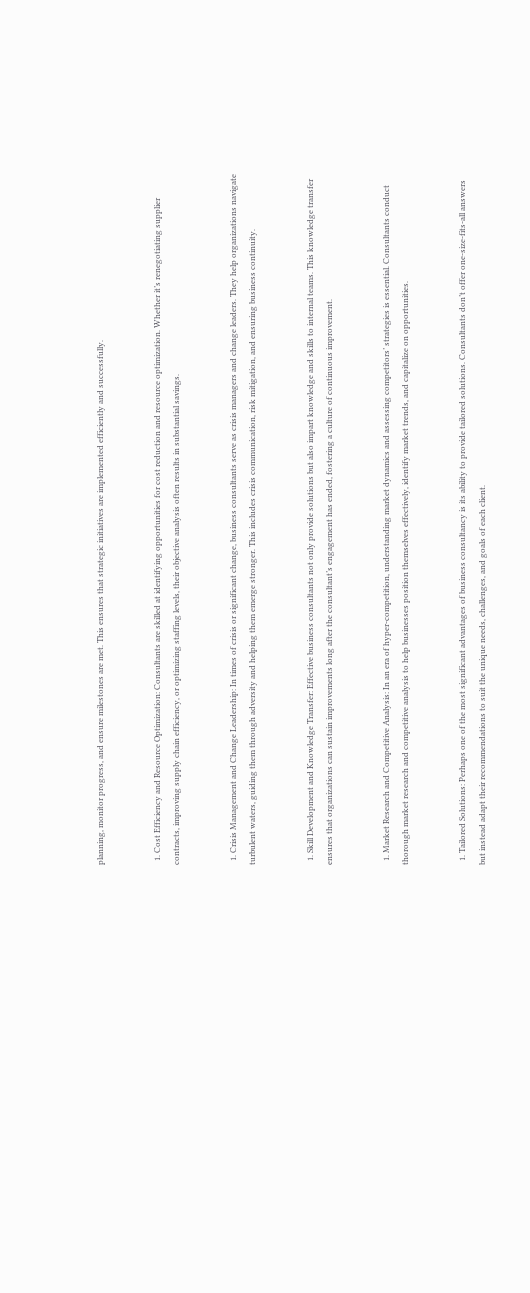planning, monitor progress, and ensure milestones are met. This ensures that strategic initiatives are implemented efficiently and successfully.


  1. Cost Efficiency and Resource Optimization: Consultants are skilled at identifying opportunities for cost reduction and resource optimization. Whether it’s renegotiating supplier contracts, improving supply chain efficiency, or optimizing staffing levels, their objective analysis often results in substantial savings.


  1. Crisis Management and Change Leadership: In times of crisis or significant change, business consultants serve as crisis managers and change leaders. They help organizations navigate turbulent waters, guiding them through adversity and helping them emerge stronger. This includes crisis communication, risk mitigation, and ensuring business continuity.


  1. Skill Development and Knowledge Transfer: Effective business consultants not only provide solutions but also impart knowledge and skills to internal teams. This knowledge transfer ensures that organizations can sustain improvements long after the consultant’s engagement has ended, fostering a culture of continuous improvement.


  1. Market Research and Competitive Analysis: In an era of hyper-competition, understanding market dynamics and assessing competitors’ strategies is essential. Consultants conduct thorough market research and competitive analysis to help businesses position themselves effectively, identify market trends, and capitalize on opportunities.


  1. Tailored Solutions: Perhaps one of the most significant advantages of business consultancy is its ability to provide tailored solutions. Consultants don’t offer one-size-fits-all answers but instead adapt their recommendations to suit the unique needs, challenges, and goals of each client.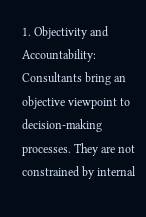1. Objectivity and Accountability: Consultants bring an objective viewpoint to decision-making processes. They are not constrained by internal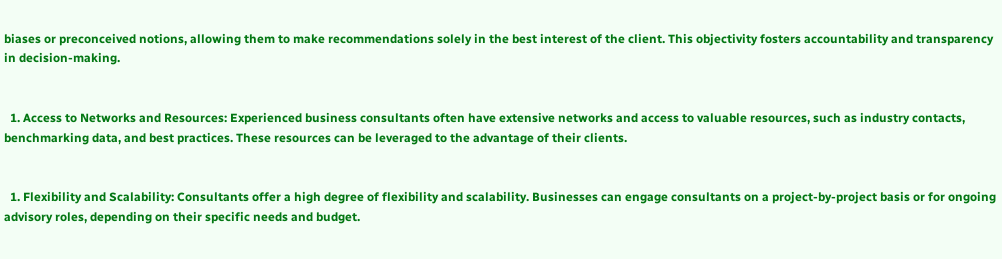biases or preconceived notions, allowing them to make recommendations solely in the best interest of the client. This objectivity fosters accountability and transparency in decision-making.


  1. Access to Networks and Resources: Experienced business consultants often have extensive networks and access to valuable resources, such as industry contacts, benchmarking data, and best practices. These resources can be leveraged to the advantage of their clients.


  1. Flexibility and Scalability: Consultants offer a high degree of flexibility and scalability. Businesses can engage consultants on a project-by-project basis or for ongoing advisory roles, depending on their specific needs and budget.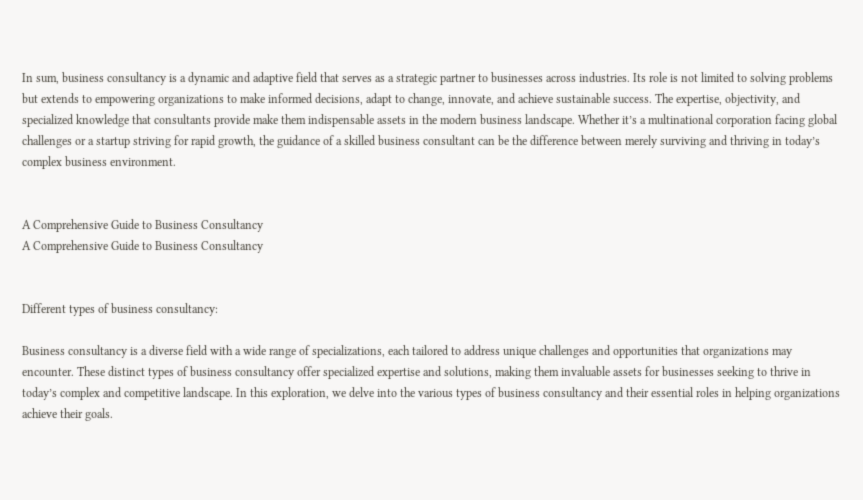In sum, business consultancy is a dynamic and adaptive field that serves as a strategic partner to businesses across industries. Its role is not limited to solving problems but extends to empowering organizations to make informed decisions, adapt to change, innovate, and achieve sustainable success. The expertise, objectivity, and specialized knowledge that consultants provide make them indispensable assets in the modern business landscape. Whether it’s a multinational corporation facing global challenges or a startup striving for rapid growth, the guidance of a skilled business consultant can be the difference between merely surviving and thriving in today’s complex business environment.


A Comprehensive Guide to Business Consultancy
A Comprehensive Guide to Business Consultancy


Different types of business consultancy:

Business consultancy is a diverse field with a wide range of specializations, each tailored to address unique challenges and opportunities that organizations may encounter. These distinct types of business consultancy offer specialized expertise and solutions, making them invaluable assets for businesses seeking to thrive in today’s complex and competitive landscape. In this exploration, we delve into the various types of business consultancy and their essential roles in helping organizations achieve their goals.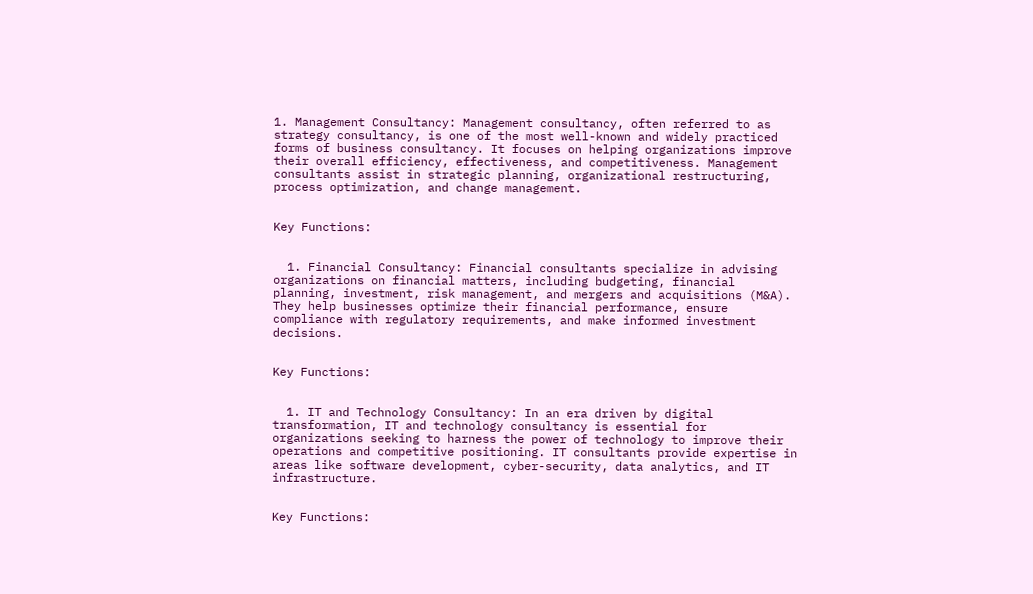1. Management Consultancy: Management consultancy, often referred to as strategy consultancy, is one of the most well-known and widely practiced forms of business consultancy. It focuses on helping organizations improve their overall efficiency, effectiveness, and competitiveness. Management consultants assist in strategic planning, organizational restructuring, process optimization, and change management.


Key Functions:


  1. Financial Consultancy: Financial consultants specialize in advising organizations on financial matters, including budgeting, financial planning, investment, risk management, and mergers and acquisitions (M&A). They help businesses optimize their financial performance, ensure compliance with regulatory requirements, and make informed investment decisions.


Key Functions:


  1. IT and Technology Consultancy: In an era driven by digital transformation, IT and technology consultancy is essential for organizations seeking to harness the power of technology to improve their operations and competitive positioning. IT consultants provide expertise in areas like software development, cyber-security, data analytics, and IT infrastructure.


Key Functions: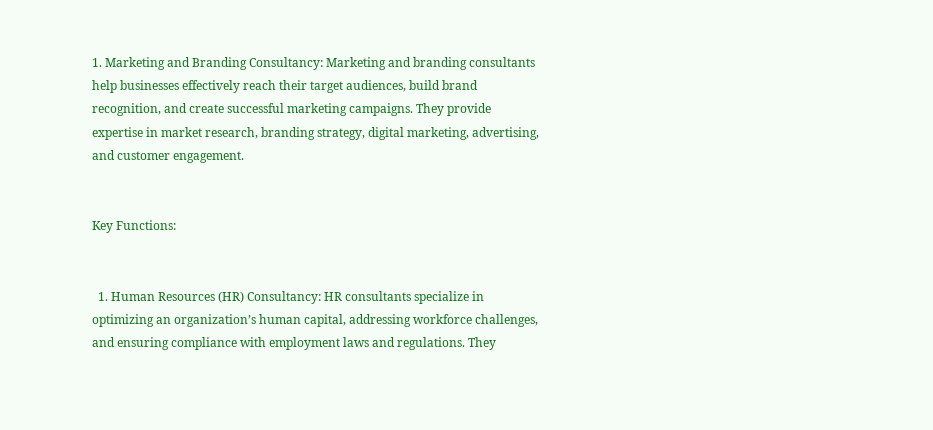1. Marketing and Branding Consultancy: Marketing and branding consultants help businesses effectively reach their target audiences, build brand recognition, and create successful marketing campaigns. They provide expertise in market research, branding strategy, digital marketing, advertising, and customer engagement.


Key Functions:


  1. Human Resources (HR) Consultancy: HR consultants specialize in optimizing an organization’s human capital, addressing workforce challenges, and ensuring compliance with employment laws and regulations. They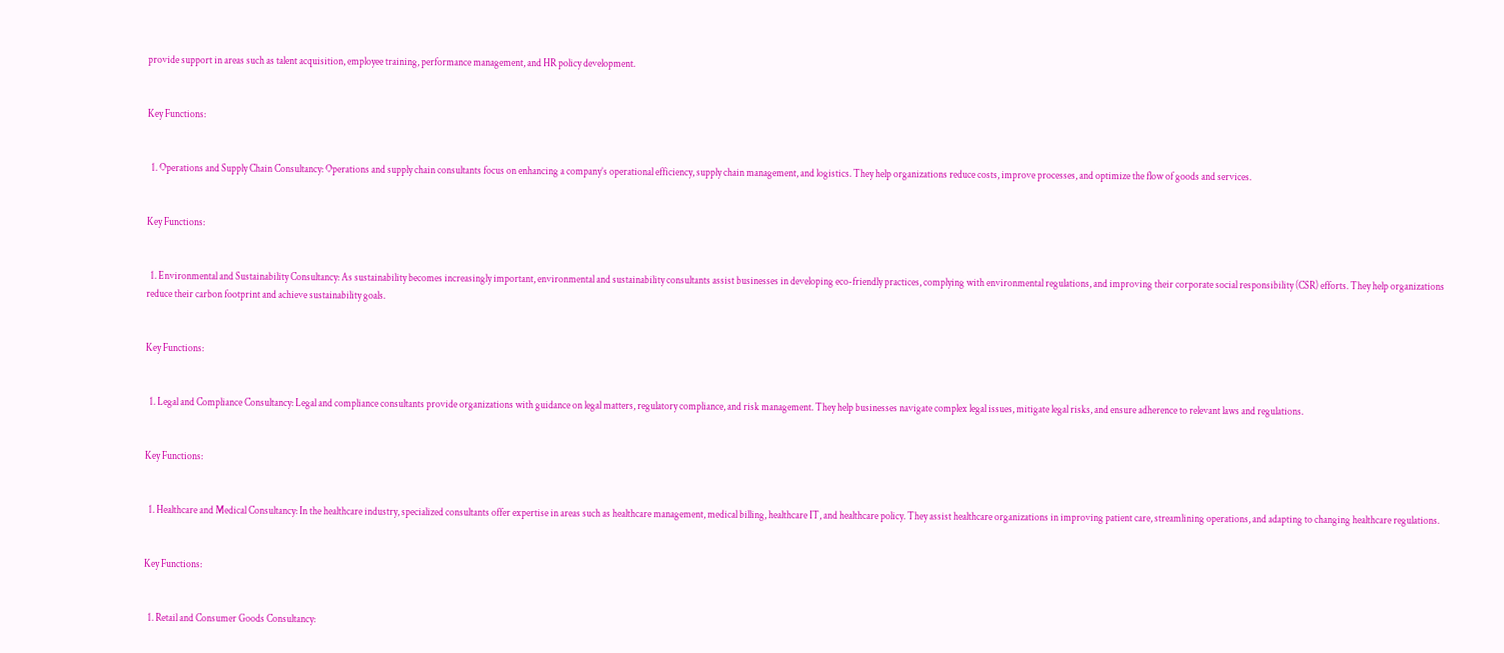provide support in areas such as talent acquisition, employee training, performance management, and HR policy development.


Key Functions:


  1. Operations and Supply Chain Consultancy: Operations and supply chain consultants focus on enhancing a company’s operational efficiency, supply chain management, and logistics. They help organizations reduce costs, improve processes, and optimize the flow of goods and services.


Key Functions:


  1. Environmental and Sustainability Consultancy: As sustainability becomes increasingly important, environmental and sustainability consultants assist businesses in developing eco-friendly practices, complying with environmental regulations, and improving their corporate social responsibility (CSR) efforts. They help organizations reduce their carbon footprint and achieve sustainability goals.


Key Functions:


  1. Legal and Compliance Consultancy: Legal and compliance consultants provide organizations with guidance on legal matters, regulatory compliance, and risk management. They help businesses navigate complex legal issues, mitigate legal risks, and ensure adherence to relevant laws and regulations.


Key Functions:


  1. Healthcare and Medical Consultancy: In the healthcare industry, specialized consultants offer expertise in areas such as healthcare management, medical billing, healthcare IT, and healthcare policy. They assist healthcare organizations in improving patient care, streamlining operations, and adapting to changing healthcare regulations.


Key Functions:


  1. Retail and Consumer Goods Consultancy: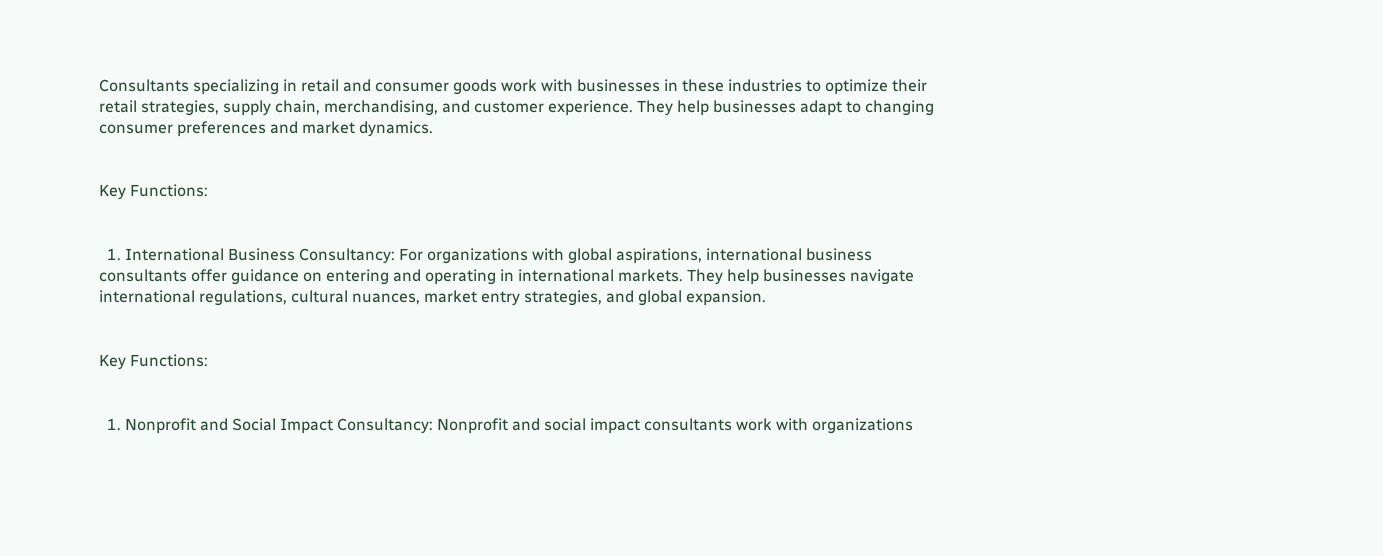Consultants specializing in retail and consumer goods work with businesses in these industries to optimize their retail strategies, supply chain, merchandising, and customer experience. They help businesses adapt to changing consumer preferences and market dynamics.


Key Functions:


  1. International Business Consultancy: For organizations with global aspirations, international business consultants offer guidance on entering and operating in international markets. They help businesses navigate international regulations, cultural nuances, market entry strategies, and global expansion.


Key Functions:


  1. Nonprofit and Social Impact Consultancy: Nonprofit and social impact consultants work with organizations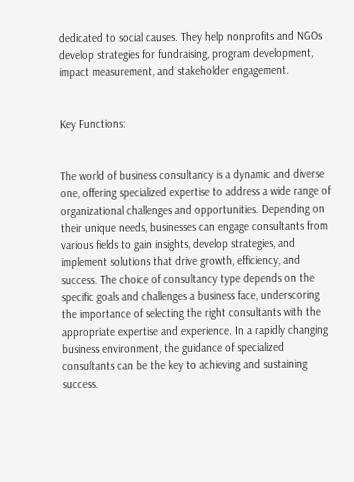dedicated to social causes. They help nonprofits and NGOs develop strategies for fundraising, program development, impact measurement, and stakeholder engagement.


Key Functions:


The world of business consultancy is a dynamic and diverse one, offering specialized expertise to address a wide range of organizational challenges and opportunities. Depending on their unique needs, businesses can engage consultants from various fields to gain insights, develop strategies, and implement solutions that drive growth, efficiency, and success. The choice of consultancy type depends on the specific goals and challenges a business face, underscoring the importance of selecting the right consultants with the appropriate expertise and experience. In a rapidly changing business environment, the guidance of specialized consultants can be the key to achieving and sustaining success.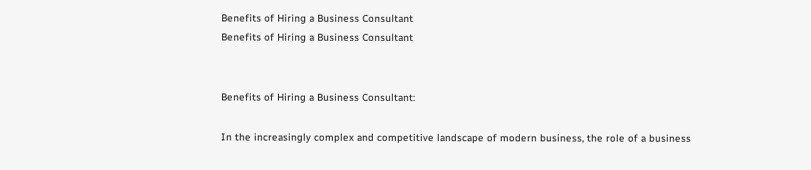Benefits of Hiring a Business Consultant
Benefits of Hiring a Business Consultant


Benefits of Hiring a Business Consultant:

In the increasingly complex and competitive landscape of modern business, the role of a business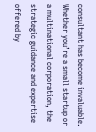consultant has become invaluable. Whether you’re a small startup or a multinational corporation, the strategic guidance and expertise offered by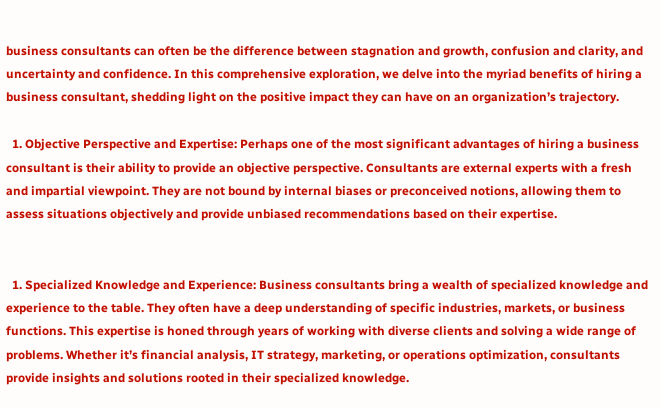business consultants can often be the difference between stagnation and growth, confusion and clarity, and uncertainty and confidence. In this comprehensive exploration, we delve into the myriad benefits of hiring a business consultant, shedding light on the positive impact they can have on an organization’s trajectory.

  1. Objective Perspective and Expertise: Perhaps one of the most significant advantages of hiring a business consultant is their ability to provide an objective perspective. Consultants are external experts with a fresh and impartial viewpoint. They are not bound by internal biases or preconceived notions, allowing them to assess situations objectively and provide unbiased recommendations based on their expertise.


  1. Specialized Knowledge and Experience: Business consultants bring a wealth of specialized knowledge and experience to the table. They often have a deep understanding of specific industries, markets, or business functions. This expertise is honed through years of working with diverse clients and solving a wide range of problems. Whether it’s financial analysis, IT strategy, marketing, or operations optimization, consultants provide insights and solutions rooted in their specialized knowledge.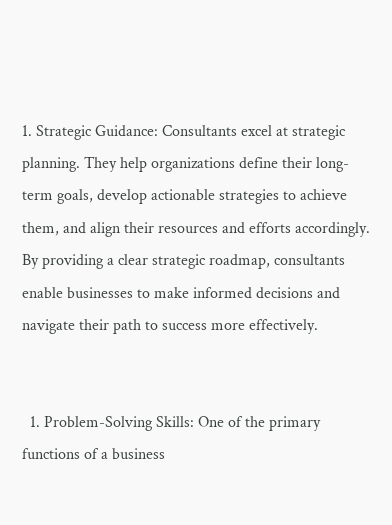1. Strategic Guidance: Consultants excel at strategic planning. They help organizations define their long-term goals, develop actionable strategies to achieve them, and align their resources and efforts accordingly. By providing a clear strategic roadmap, consultants enable businesses to make informed decisions and navigate their path to success more effectively.


  1. Problem-Solving Skills: One of the primary functions of a business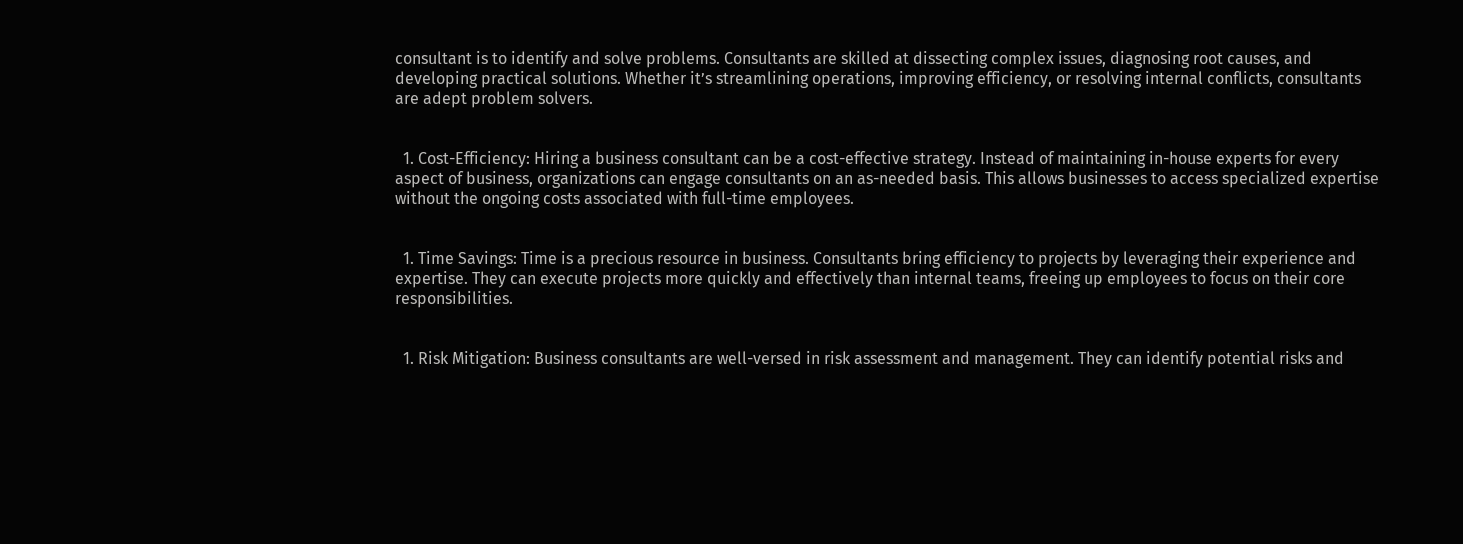consultant is to identify and solve problems. Consultants are skilled at dissecting complex issues, diagnosing root causes, and developing practical solutions. Whether it’s streamlining operations, improving efficiency, or resolving internal conflicts, consultants are adept problem solvers.


  1. Cost-Efficiency: Hiring a business consultant can be a cost-effective strategy. Instead of maintaining in-house experts for every aspect of business, organizations can engage consultants on an as-needed basis. This allows businesses to access specialized expertise without the ongoing costs associated with full-time employees.


  1. Time Savings: Time is a precious resource in business. Consultants bring efficiency to projects by leveraging their experience and expertise. They can execute projects more quickly and effectively than internal teams, freeing up employees to focus on their core responsibilities.


  1. Risk Mitigation: Business consultants are well-versed in risk assessment and management. They can identify potential risks and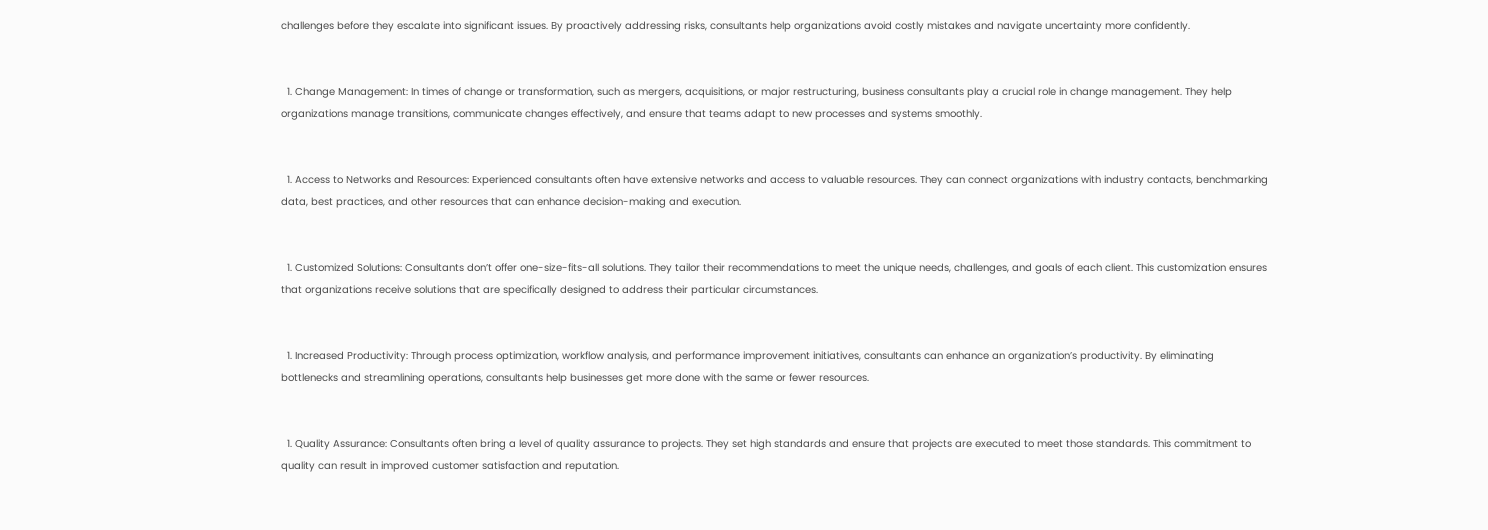challenges before they escalate into significant issues. By proactively addressing risks, consultants help organizations avoid costly mistakes and navigate uncertainty more confidently.


  1. Change Management: In times of change or transformation, such as mergers, acquisitions, or major restructuring, business consultants play a crucial role in change management. They help organizations manage transitions, communicate changes effectively, and ensure that teams adapt to new processes and systems smoothly.


  1. Access to Networks and Resources: Experienced consultants often have extensive networks and access to valuable resources. They can connect organizations with industry contacts, benchmarking data, best practices, and other resources that can enhance decision-making and execution.


  1. Customized Solutions: Consultants don’t offer one-size-fits-all solutions. They tailor their recommendations to meet the unique needs, challenges, and goals of each client. This customization ensures that organizations receive solutions that are specifically designed to address their particular circumstances.


  1. Increased Productivity: Through process optimization, workflow analysis, and performance improvement initiatives, consultants can enhance an organization’s productivity. By eliminating bottlenecks and streamlining operations, consultants help businesses get more done with the same or fewer resources.


  1. Quality Assurance: Consultants often bring a level of quality assurance to projects. They set high standards and ensure that projects are executed to meet those standards. This commitment to quality can result in improved customer satisfaction and reputation.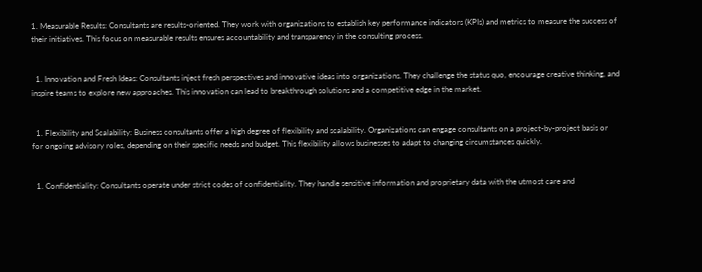1. Measurable Results: Consultants are results-oriented. They work with organizations to establish key performance indicators (KPIs) and metrics to measure the success of their initiatives. This focus on measurable results ensures accountability and transparency in the consulting process.


  1. Innovation and Fresh Ideas: Consultants inject fresh perspectives and innovative ideas into organizations. They challenge the status quo, encourage creative thinking, and inspire teams to explore new approaches. This innovation can lead to breakthrough solutions and a competitive edge in the market.


  1. Flexibility and Scalability: Business consultants offer a high degree of flexibility and scalability. Organizations can engage consultants on a project-by-project basis or for ongoing advisory roles, depending on their specific needs and budget. This flexibility allows businesses to adapt to changing circumstances quickly.


  1. Confidentiality: Consultants operate under strict codes of confidentiality. They handle sensitive information and proprietary data with the utmost care and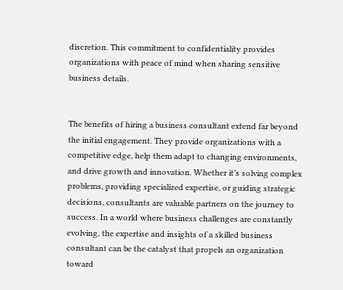discretion. This commitment to confidentiality provides organizations with peace of mind when sharing sensitive business details.


The benefits of hiring a business consultant extend far beyond the initial engagement. They provide organizations with a competitive edge, help them adapt to changing environments, and drive growth and innovation. Whether it’s solving complex problems, providing specialized expertise, or guiding strategic decisions, consultants are valuable partners on the journey to success. In a world where business challenges are constantly evolving, the expertise and insights of a skilled business consultant can be the catalyst that propels an organization toward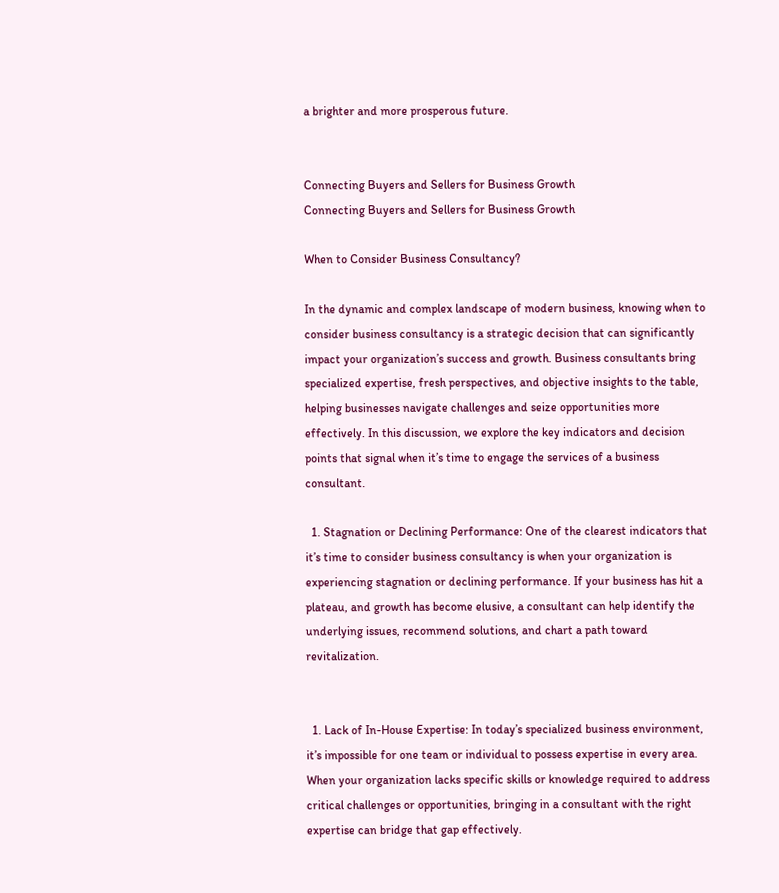a brighter and more prosperous future.


Connecting Buyers and Sellers for Business Growth
Connecting Buyers and Sellers for Business Growth

When to Consider Business Consultancy?

In the dynamic and complex landscape of modern business, knowing when to consider business consultancy is a strategic decision that can significantly impact your organization’s success and growth. Business consultants bring specialized expertise, fresh perspectives, and objective insights to the table, helping businesses navigate challenges and seize opportunities more effectively. In this discussion, we explore the key indicators and decision points that signal when it’s time to engage the services of a business consultant.

  1. Stagnation or Declining Performance: One of the clearest indicators that it’s time to consider business consultancy is when your organization is experiencing stagnation or declining performance. If your business has hit a plateau, and growth has become elusive, a consultant can help identify the underlying issues, recommend solutions, and chart a path toward revitalization.


  1. Lack of In-House Expertise: In today’s specialized business environment, it’s impossible for one team or individual to possess expertise in every area. When your organization lacks specific skills or knowledge required to address critical challenges or opportunities, bringing in a consultant with the right expertise can bridge that gap effectively.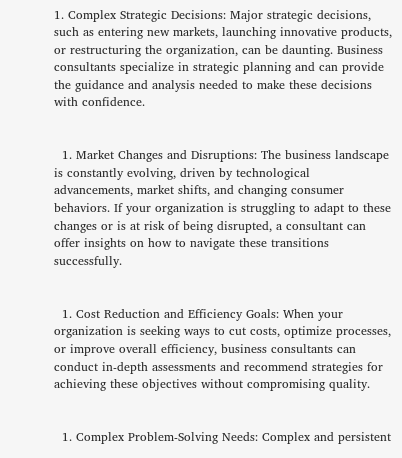1. Complex Strategic Decisions: Major strategic decisions, such as entering new markets, launching innovative products, or restructuring the organization, can be daunting. Business consultants specialize in strategic planning and can provide the guidance and analysis needed to make these decisions with confidence.


  1. Market Changes and Disruptions: The business landscape is constantly evolving, driven by technological advancements, market shifts, and changing consumer behaviors. If your organization is struggling to adapt to these changes or is at risk of being disrupted, a consultant can offer insights on how to navigate these transitions successfully.


  1. Cost Reduction and Efficiency Goals: When your organization is seeking ways to cut costs, optimize processes, or improve overall efficiency, business consultants can conduct in-depth assessments and recommend strategies for achieving these objectives without compromising quality.


  1. Complex Problem-Solving Needs: Complex and persistent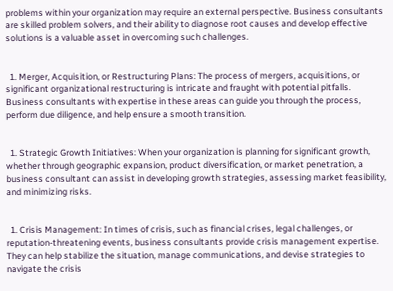problems within your organization may require an external perspective. Business consultants are skilled problem solvers, and their ability to diagnose root causes and develop effective solutions is a valuable asset in overcoming such challenges.


  1. Merger, Acquisition, or Restructuring Plans: The process of mergers, acquisitions, or significant organizational restructuring is intricate and fraught with potential pitfalls. Business consultants with expertise in these areas can guide you through the process, perform due diligence, and help ensure a smooth transition.


  1. Strategic Growth Initiatives: When your organization is planning for significant growth, whether through geographic expansion, product diversification, or market penetration, a business consultant can assist in developing growth strategies, assessing market feasibility, and minimizing risks.


  1. Crisis Management: In times of crisis, such as financial crises, legal challenges, or reputation-threatening events, business consultants provide crisis management expertise. They can help stabilize the situation, manage communications, and devise strategies to navigate the crisis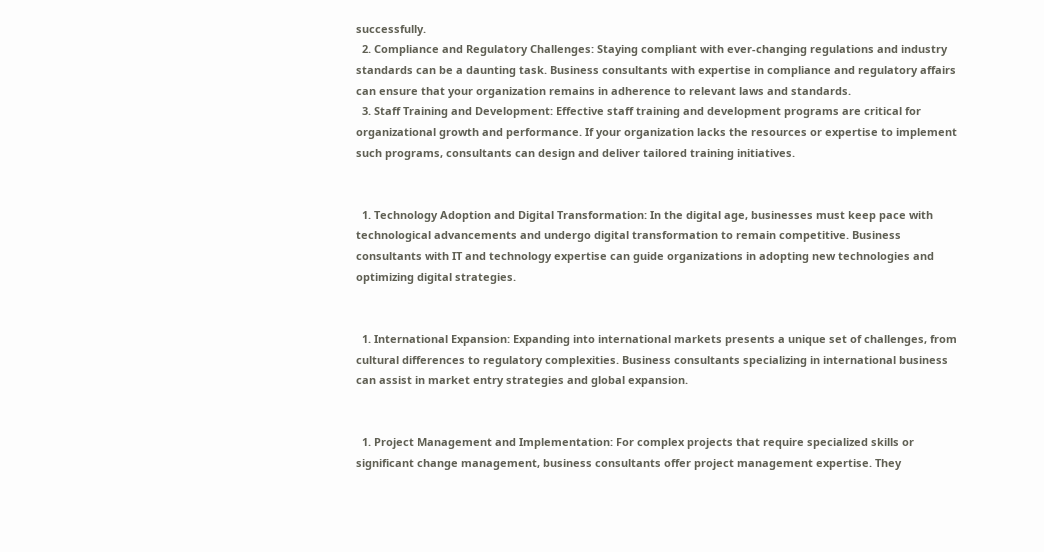successfully.
  2. Compliance and Regulatory Challenges: Staying compliant with ever-changing regulations and industry standards can be a daunting task. Business consultants with expertise in compliance and regulatory affairs can ensure that your organization remains in adherence to relevant laws and standards.
  3. Staff Training and Development: Effective staff training and development programs are critical for organizational growth and performance. If your organization lacks the resources or expertise to implement such programs, consultants can design and deliver tailored training initiatives.


  1. Technology Adoption and Digital Transformation: In the digital age, businesses must keep pace with technological advancements and undergo digital transformation to remain competitive. Business consultants with IT and technology expertise can guide organizations in adopting new technologies and optimizing digital strategies.


  1. International Expansion: Expanding into international markets presents a unique set of challenges, from cultural differences to regulatory complexities. Business consultants specializing in international business can assist in market entry strategies and global expansion.


  1. Project Management and Implementation: For complex projects that require specialized skills or significant change management, business consultants offer project management expertise. They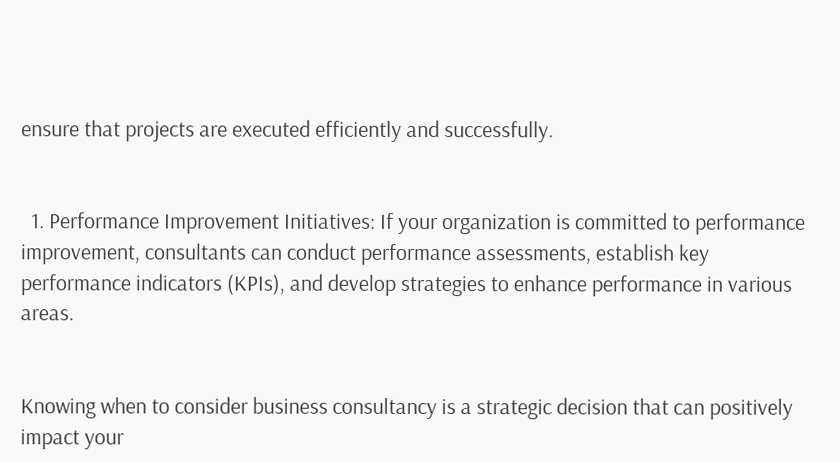ensure that projects are executed efficiently and successfully.


  1. Performance Improvement Initiatives: If your organization is committed to performance improvement, consultants can conduct performance assessments, establish key performance indicators (KPIs), and develop strategies to enhance performance in various areas.


Knowing when to consider business consultancy is a strategic decision that can positively impact your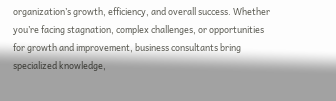organization’s growth, efficiency, and overall success. Whether you’re facing stagnation, complex challenges, or opportunities for growth and improvement, business consultants bring specialized knowledge,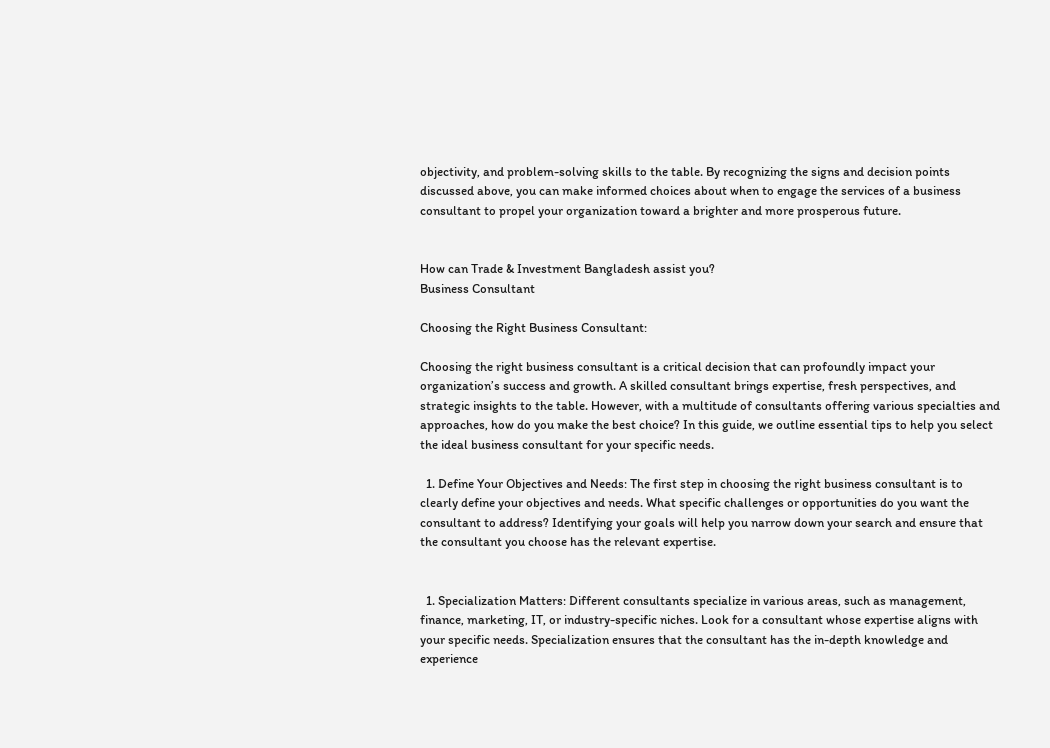objectivity, and problem-solving skills to the table. By recognizing the signs and decision points discussed above, you can make informed choices about when to engage the services of a business consultant to propel your organization toward a brighter and more prosperous future.


How can Trade & Investment Bangladesh assist you?
Business Consultant

Choosing the Right Business Consultant:

Choosing the right business consultant is a critical decision that can profoundly impact your organization’s success and growth. A skilled consultant brings expertise, fresh perspectives, and strategic insights to the table. However, with a multitude of consultants offering various specialties and approaches, how do you make the best choice? In this guide, we outline essential tips to help you select the ideal business consultant for your specific needs.

  1. Define Your Objectives and Needs: The first step in choosing the right business consultant is to clearly define your objectives and needs. What specific challenges or opportunities do you want the consultant to address? Identifying your goals will help you narrow down your search and ensure that the consultant you choose has the relevant expertise.


  1. Specialization Matters: Different consultants specialize in various areas, such as management, finance, marketing, IT, or industry-specific niches. Look for a consultant whose expertise aligns with your specific needs. Specialization ensures that the consultant has the in-depth knowledge and experience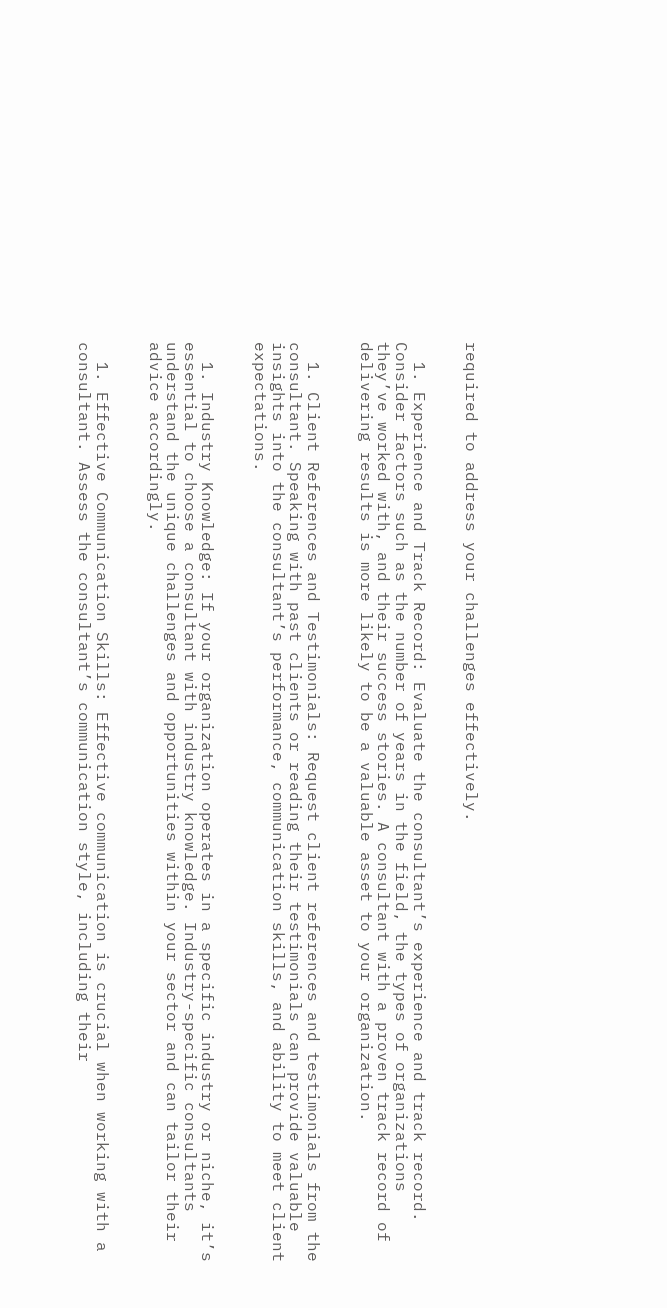required to address your challenges effectively.


  1. Experience and Track Record: Evaluate the consultant’s experience and track record. Consider factors such as the number of years in the field, the types of organizations they’ve worked with, and their success stories. A consultant with a proven track record of delivering results is more likely to be a valuable asset to your organization.


  1. Client References and Testimonials: Request client references and testimonials from the consultant. Speaking with past clients or reading their testimonials can provide valuable insights into the consultant’s performance, communication skills, and ability to meet client expectations.


  1. Industry Knowledge: If your organization operates in a specific industry or niche, it’s essential to choose a consultant with industry knowledge. Industry-specific consultants understand the unique challenges and opportunities within your sector and can tailor their advice accordingly.


  1. Effective Communication Skills: Effective communication is crucial when working with a consultant. Assess the consultant’s communication style, including their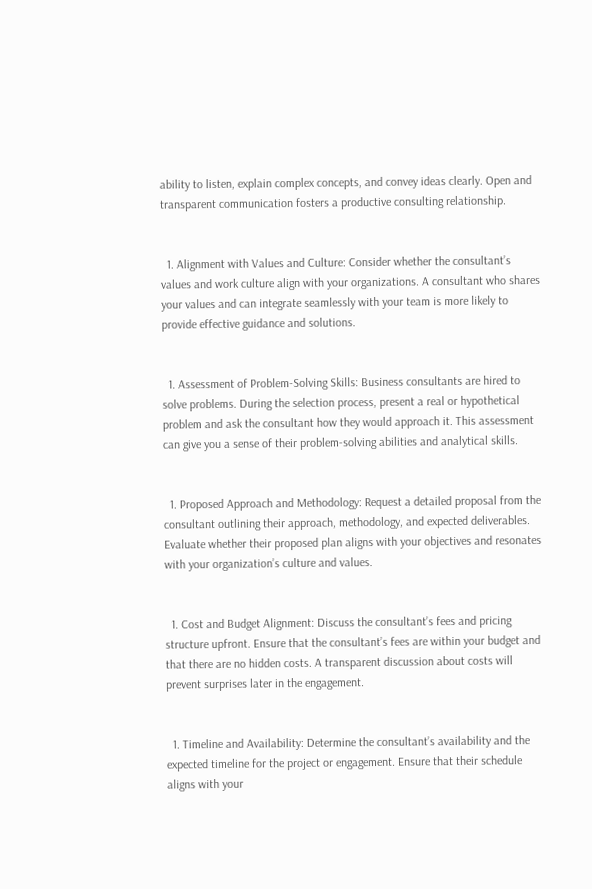ability to listen, explain complex concepts, and convey ideas clearly. Open and transparent communication fosters a productive consulting relationship.


  1. Alignment with Values and Culture: Consider whether the consultant’s values and work culture align with your organizations. A consultant who shares your values and can integrate seamlessly with your team is more likely to provide effective guidance and solutions.


  1. Assessment of Problem-Solving Skills: Business consultants are hired to solve problems. During the selection process, present a real or hypothetical problem and ask the consultant how they would approach it. This assessment can give you a sense of their problem-solving abilities and analytical skills.


  1. Proposed Approach and Methodology: Request a detailed proposal from the consultant outlining their approach, methodology, and expected deliverables. Evaluate whether their proposed plan aligns with your objectives and resonates with your organization’s culture and values.


  1. Cost and Budget Alignment: Discuss the consultant’s fees and pricing structure upfront. Ensure that the consultant’s fees are within your budget and that there are no hidden costs. A transparent discussion about costs will prevent surprises later in the engagement.


  1. Timeline and Availability: Determine the consultant’s availability and the expected timeline for the project or engagement. Ensure that their schedule aligns with your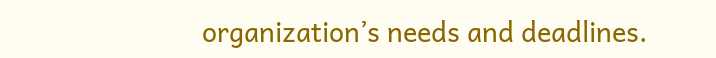organization’s needs and deadlines.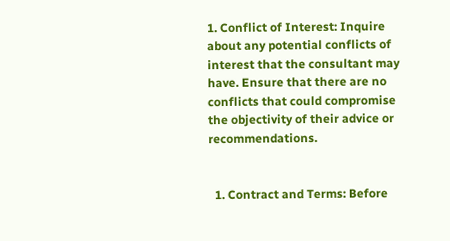1. Conflict of Interest: Inquire about any potential conflicts of interest that the consultant may have. Ensure that there are no conflicts that could compromise the objectivity of their advice or recommendations.


  1. Contract and Terms: Before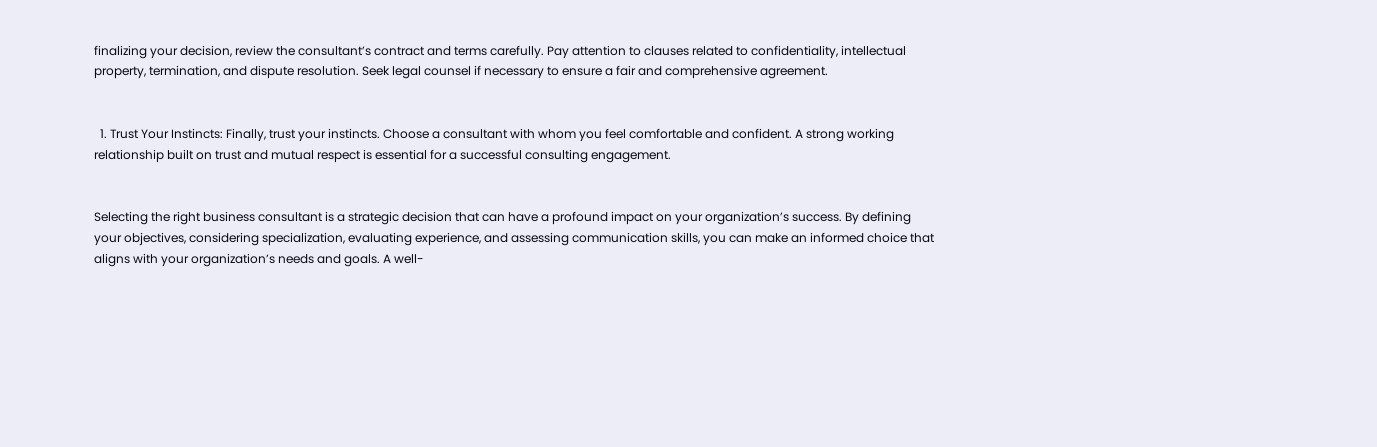finalizing your decision, review the consultant’s contract and terms carefully. Pay attention to clauses related to confidentiality, intellectual property, termination, and dispute resolution. Seek legal counsel if necessary to ensure a fair and comprehensive agreement.


  1. Trust Your Instincts: Finally, trust your instincts. Choose a consultant with whom you feel comfortable and confident. A strong working relationship built on trust and mutual respect is essential for a successful consulting engagement.


Selecting the right business consultant is a strategic decision that can have a profound impact on your organization’s success. By defining your objectives, considering specialization, evaluating experience, and assessing communication skills, you can make an informed choice that aligns with your organization’s needs and goals. A well-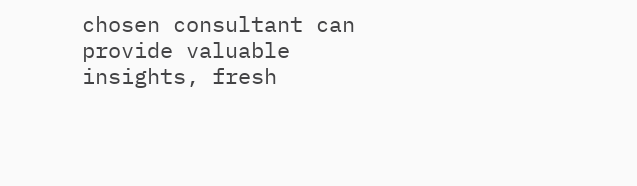chosen consultant can provide valuable insights, fresh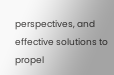perspectives, and effective solutions to propel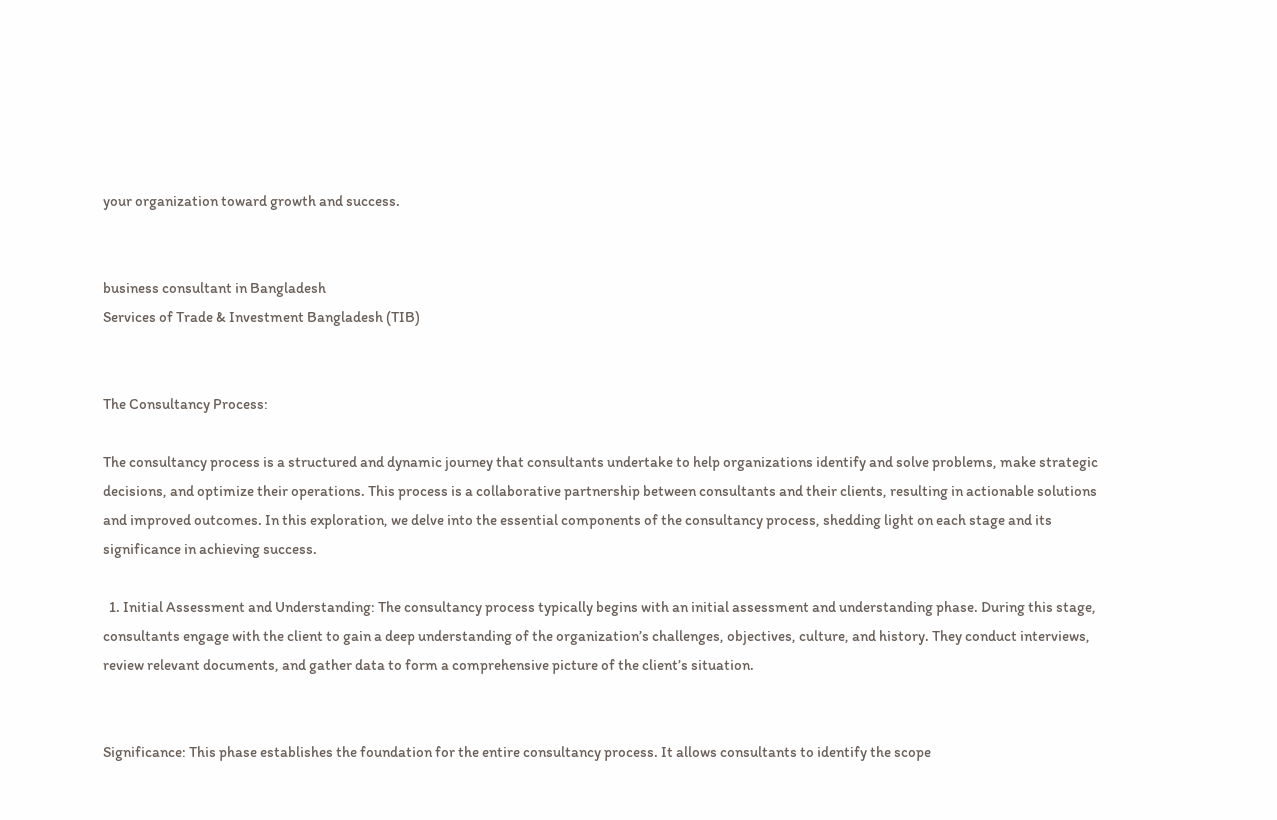your organization toward growth and success.


business consultant in Bangladesh
Services of Trade & Investment Bangladesh (TIB)


The Consultancy Process:

The consultancy process is a structured and dynamic journey that consultants undertake to help organizations identify and solve problems, make strategic decisions, and optimize their operations. This process is a collaborative partnership between consultants and their clients, resulting in actionable solutions and improved outcomes. In this exploration, we delve into the essential components of the consultancy process, shedding light on each stage and its significance in achieving success.

  1. Initial Assessment and Understanding: The consultancy process typically begins with an initial assessment and understanding phase. During this stage, consultants engage with the client to gain a deep understanding of the organization’s challenges, objectives, culture, and history. They conduct interviews, review relevant documents, and gather data to form a comprehensive picture of the client’s situation.


Significance: This phase establishes the foundation for the entire consultancy process. It allows consultants to identify the scope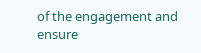of the engagement and ensure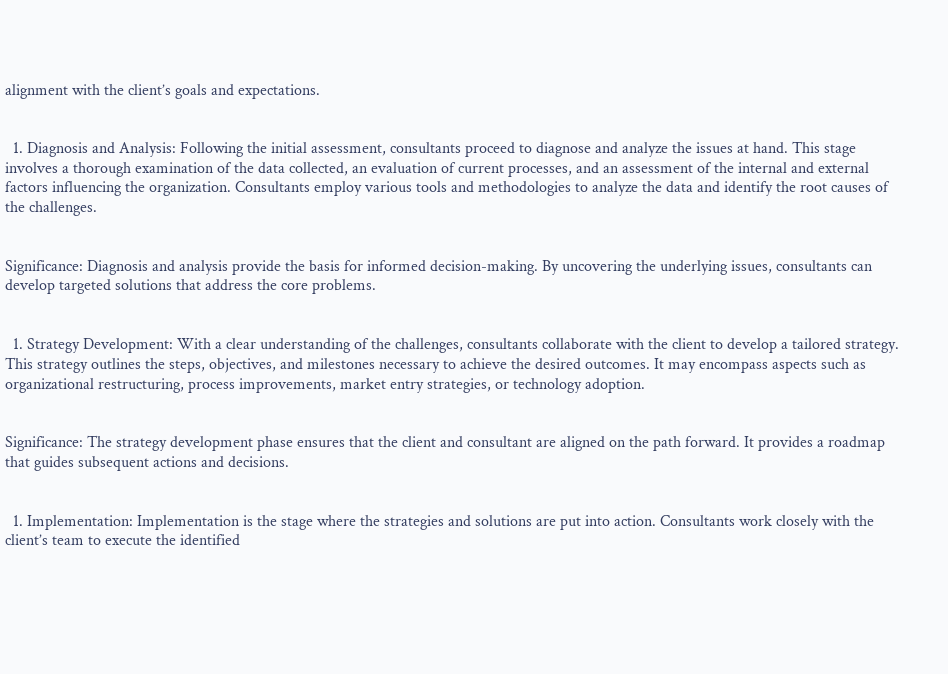alignment with the client’s goals and expectations.


  1. Diagnosis and Analysis: Following the initial assessment, consultants proceed to diagnose and analyze the issues at hand. This stage involves a thorough examination of the data collected, an evaluation of current processes, and an assessment of the internal and external factors influencing the organization. Consultants employ various tools and methodologies to analyze the data and identify the root causes of the challenges.


Significance: Diagnosis and analysis provide the basis for informed decision-making. By uncovering the underlying issues, consultants can develop targeted solutions that address the core problems.


  1. Strategy Development: With a clear understanding of the challenges, consultants collaborate with the client to develop a tailored strategy. This strategy outlines the steps, objectives, and milestones necessary to achieve the desired outcomes. It may encompass aspects such as organizational restructuring, process improvements, market entry strategies, or technology adoption.


Significance: The strategy development phase ensures that the client and consultant are aligned on the path forward. It provides a roadmap that guides subsequent actions and decisions.


  1. Implementation: Implementation is the stage where the strategies and solutions are put into action. Consultants work closely with the client’s team to execute the identified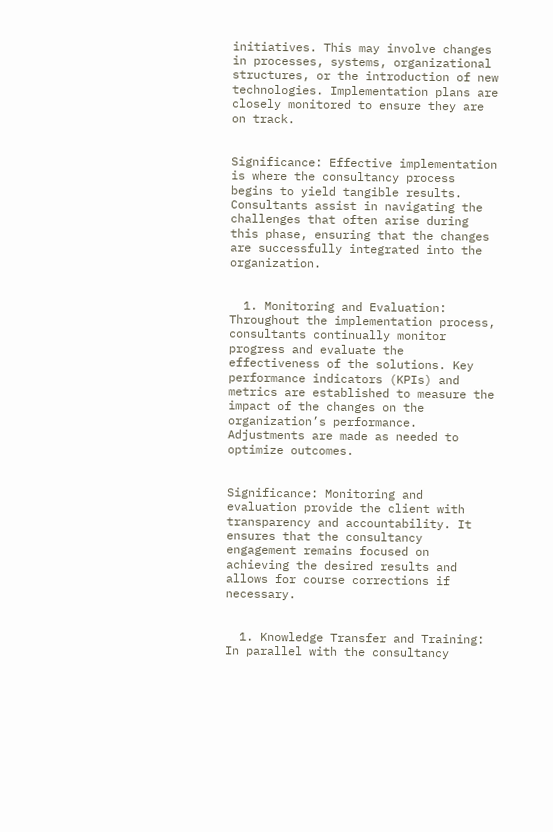initiatives. This may involve changes in processes, systems, organizational structures, or the introduction of new technologies. Implementation plans are closely monitored to ensure they are on track.


Significance: Effective implementation is where the consultancy process begins to yield tangible results. Consultants assist in navigating the challenges that often arise during this phase, ensuring that the changes are successfully integrated into the organization.


  1. Monitoring and Evaluation: Throughout the implementation process, consultants continually monitor progress and evaluate the effectiveness of the solutions. Key performance indicators (KPIs) and metrics are established to measure the impact of the changes on the organization’s performance. Adjustments are made as needed to optimize outcomes.


Significance: Monitoring and evaluation provide the client with transparency and accountability. It ensures that the consultancy engagement remains focused on achieving the desired results and allows for course corrections if necessary.


  1. Knowledge Transfer and Training: In parallel with the consultancy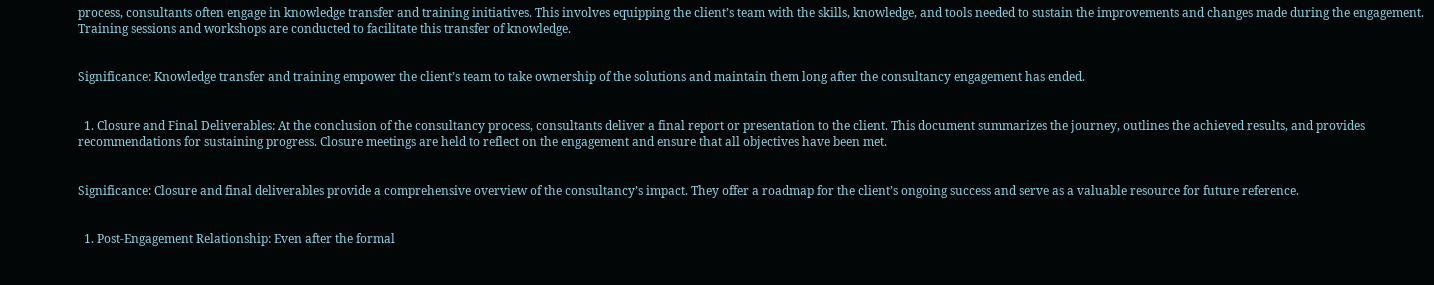process, consultants often engage in knowledge transfer and training initiatives. This involves equipping the client’s team with the skills, knowledge, and tools needed to sustain the improvements and changes made during the engagement. Training sessions and workshops are conducted to facilitate this transfer of knowledge.


Significance: Knowledge transfer and training empower the client’s team to take ownership of the solutions and maintain them long after the consultancy engagement has ended.


  1. Closure and Final Deliverables: At the conclusion of the consultancy process, consultants deliver a final report or presentation to the client. This document summarizes the journey, outlines the achieved results, and provides recommendations for sustaining progress. Closure meetings are held to reflect on the engagement and ensure that all objectives have been met.


Significance: Closure and final deliverables provide a comprehensive overview of the consultancy’s impact. They offer a roadmap for the client’s ongoing success and serve as a valuable resource for future reference.


  1. Post-Engagement Relationship: Even after the formal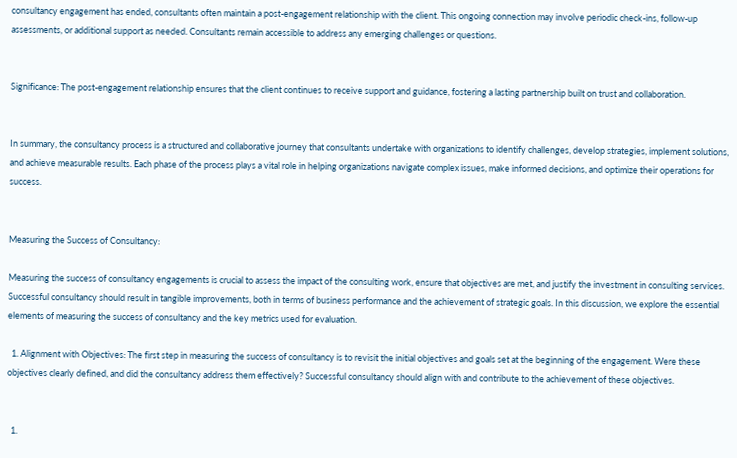consultancy engagement has ended, consultants often maintain a post-engagement relationship with the client. This ongoing connection may involve periodic check-ins, follow-up assessments, or additional support as needed. Consultants remain accessible to address any emerging challenges or questions.


Significance: The post-engagement relationship ensures that the client continues to receive support and guidance, fostering a lasting partnership built on trust and collaboration.


In summary, the consultancy process is a structured and collaborative journey that consultants undertake with organizations to identify challenges, develop strategies, implement solutions, and achieve measurable results. Each phase of the process plays a vital role in helping organizations navigate complex issues, make informed decisions, and optimize their operations for success.


Measuring the Success of Consultancy:

Measuring the success of consultancy engagements is crucial to assess the impact of the consulting work, ensure that objectives are met, and justify the investment in consulting services. Successful consultancy should result in tangible improvements, both in terms of business performance and the achievement of strategic goals. In this discussion, we explore the essential elements of measuring the success of consultancy and the key metrics used for evaluation.

  1. Alignment with Objectives: The first step in measuring the success of consultancy is to revisit the initial objectives and goals set at the beginning of the engagement. Were these objectives clearly defined, and did the consultancy address them effectively? Successful consultancy should align with and contribute to the achievement of these objectives.


  1.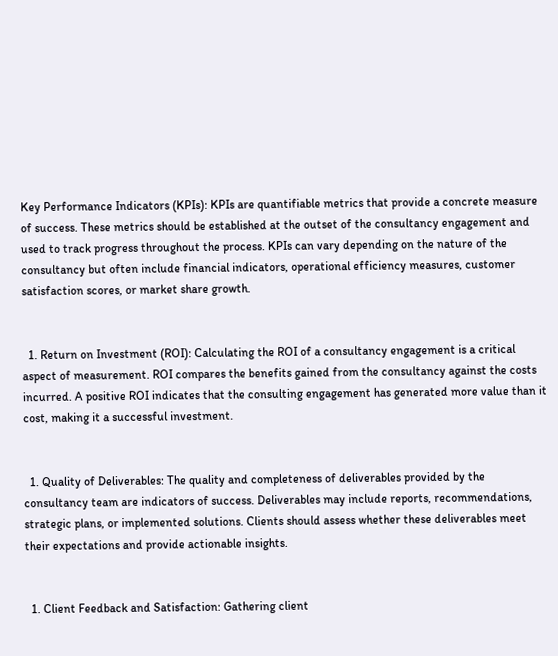Key Performance Indicators (KPIs): KPIs are quantifiable metrics that provide a concrete measure of success. These metrics should be established at the outset of the consultancy engagement and used to track progress throughout the process. KPIs can vary depending on the nature of the consultancy but often include financial indicators, operational efficiency measures, customer satisfaction scores, or market share growth.


  1. Return on Investment (ROI): Calculating the ROI of a consultancy engagement is a critical aspect of measurement. ROI compares the benefits gained from the consultancy against the costs incurred. A positive ROI indicates that the consulting engagement has generated more value than it cost, making it a successful investment.


  1. Quality of Deliverables: The quality and completeness of deliverables provided by the consultancy team are indicators of success. Deliverables may include reports, recommendations, strategic plans, or implemented solutions. Clients should assess whether these deliverables meet their expectations and provide actionable insights.


  1. Client Feedback and Satisfaction: Gathering client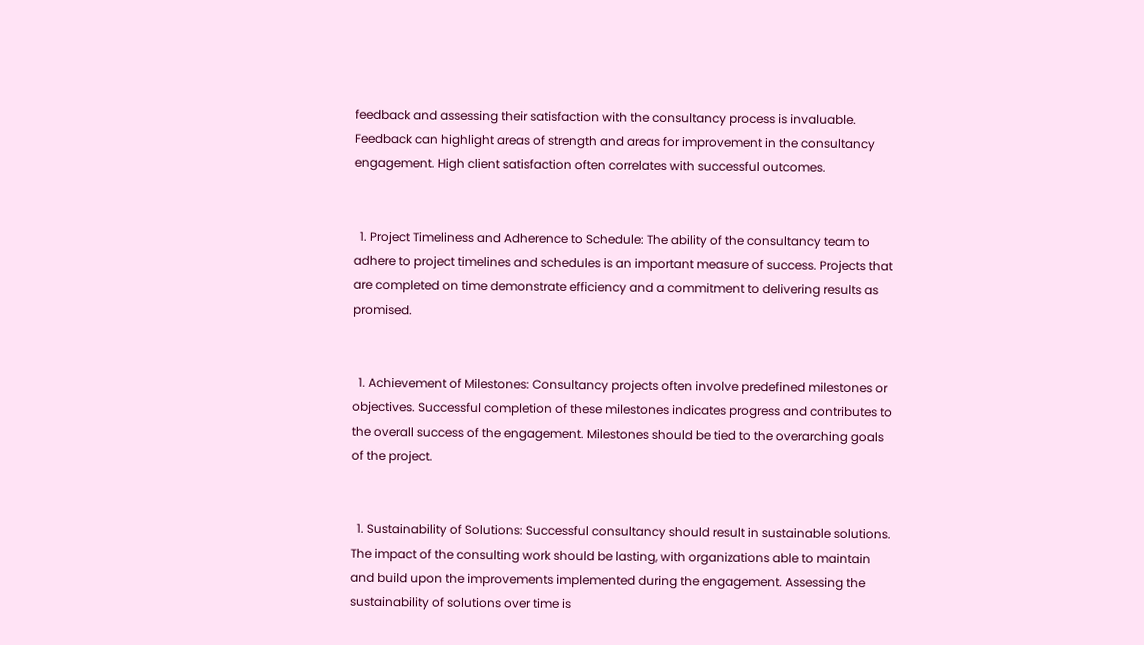feedback and assessing their satisfaction with the consultancy process is invaluable. Feedback can highlight areas of strength and areas for improvement in the consultancy engagement. High client satisfaction often correlates with successful outcomes.


  1. Project Timeliness and Adherence to Schedule: The ability of the consultancy team to adhere to project timelines and schedules is an important measure of success. Projects that are completed on time demonstrate efficiency and a commitment to delivering results as promised.


  1. Achievement of Milestones: Consultancy projects often involve predefined milestones or objectives. Successful completion of these milestones indicates progress and contributes to the overall success of the engagement. Milestones should be tied to the overarching goals of the project.


  1. Sustainability of Solutions: Successful consultancy should result in sustainable solutions. The impact of the consulting work should be lasting, with organizations able to maintain and build upon the improvements implemented during the engagement. Assessing the sustainability of solutions over time is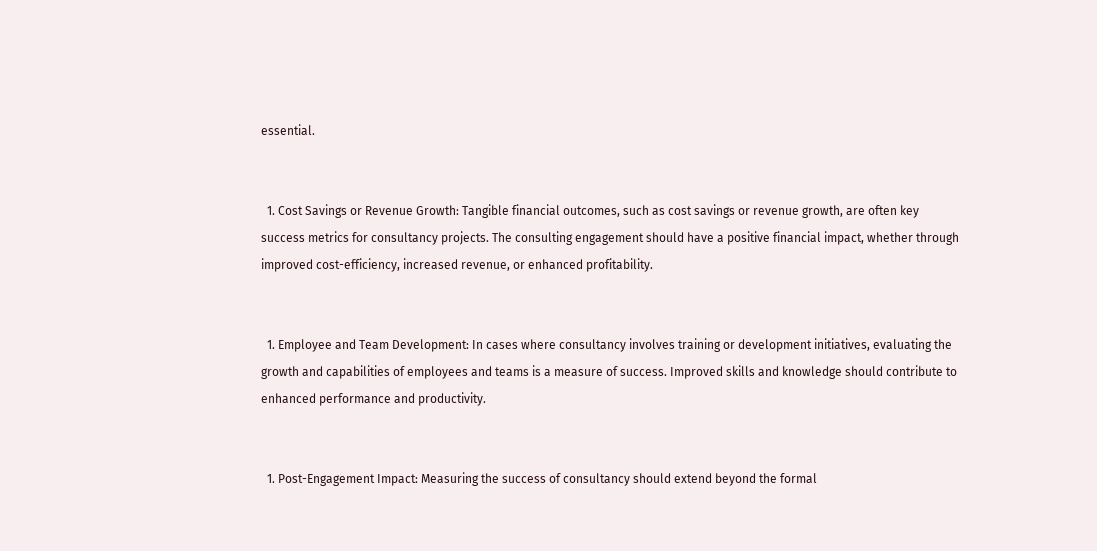essential.


  1. Cost Savings or Revenue Growth: Tangible financial outcomes, such as cost savings or revenue growth, are often key success metrics for consultancy projects. The consulting engagement should have a positive financial impact, whether through improved cost-efficiency, increased revenue, or enhanced profitability.


  1. Employee and Team Development: In cases where consultancy involves training or development initiatives, evaluating the growth and capabilities of employees and teams is a measure of success. Improved skills and knowledge should contribute to enhanced performance and productivity.


  1. Post-Engagement Impact: Measuring the success of consultancy should extend beyond the formal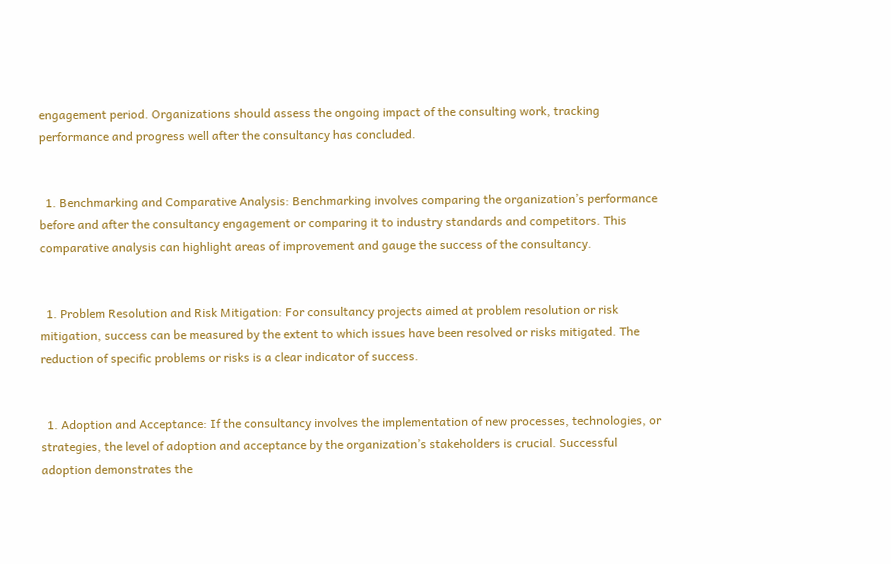engagement period. Organizations should assess the ongoing impact of the consulting work, tracking performance and progress well after the consultancy has concluded.


  1. Benchmarking and Comparative Analysis: Benchmarking involves comparing the organization’s performance before and after the consultancy engagement or comparing it to industry standards and competitors. This comparative analysis can highlight areas of improvement and gauge the success of the consultancy.


  1. Problem Resolution and Risk Mitigation: For consultancy projects aimed at problem resolution or risk mitigation, success can be measured by the extent to which issues have been resolved or risks mitigated. The reduction of specific problems or risks is a clear indicator of success.


  1. Adoption and Acceptance: If the consultancy involves the implementation of new processes, technologies, or strategies, the level of adoption and acceptance by the organization’s stakeholders is crucial. Successful adoption demonstrates the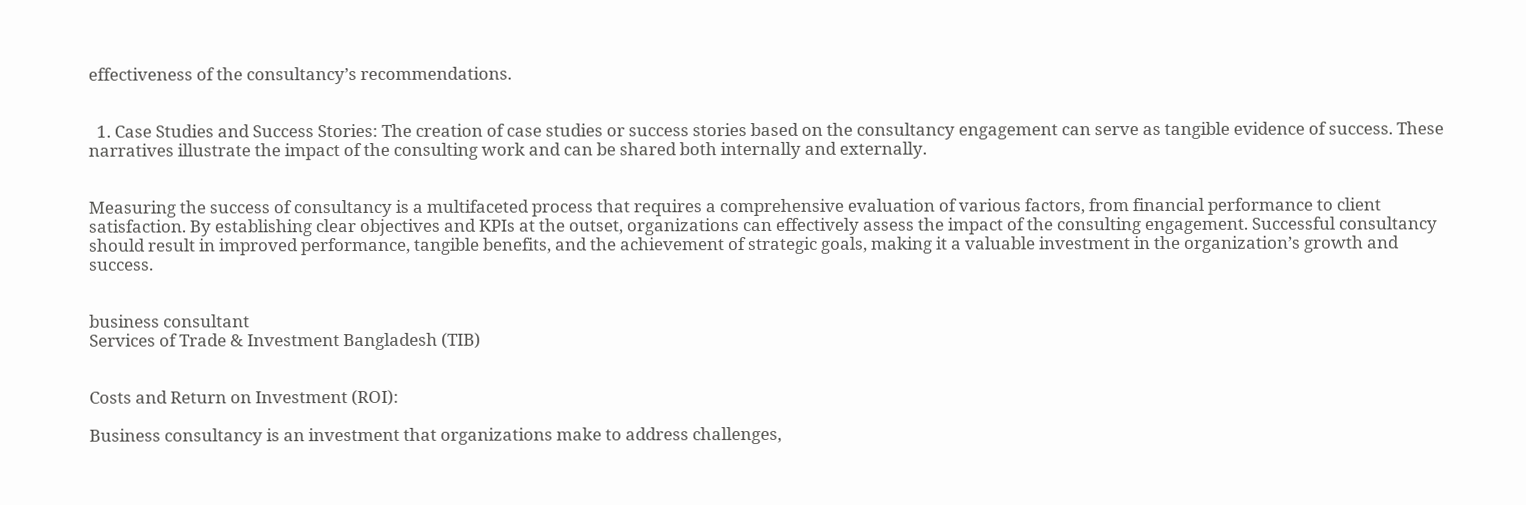effectiveness of the consultancy’s recommendations.


  1. Case Studies and Success Stories: The creation of case studies or success stories based on the consultancy engagement can serve as tangible evidence of success. These narratives illustrate the impact of the consulting work and can be shared both internally and externally.


Measuring the success of consultancy is a multifaceted process that requires a comprehensive evaluation of various factors, from financial performance to client satisfaction. By establishing clear objectives and KPIs at the outset, organizations can effectively assess the impact of the consulting engagement. Successful consultancy should result in improved performance, tangible benefits, and the achievement of strategic goals, making it a valuable investment in the organization’s growth and success.


business consultant
Services of Trade & Investment Bangladesh (TIB)


Costs and Return on Investment (ROI):

Business consultancy is an investment that organizations make to address challenges,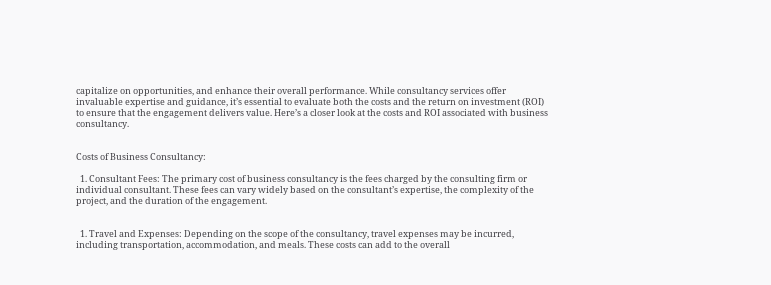capitalize on opportunities, and enhance their overall performance. While consultancy services offer invaluable expertise and guidance, it’s essential to evaluate both the costs and the return on investment (ROI) to ensure that the engagement delivers value. Here’s a closer look at the costs and ROI associated with business consultancy.


Costs of Business Consultancy:

  1. Consultant Fees: The primary cost of business consultancy is the fees charged by the consulting firm or individual consultant. These fees can vary widely based on the consultant’s expertise, the complexity of the project, and the duration of the engagement.


  1. Travel and Expenses: Depending on the scope of the consultancy, travel expenses may be incurred, including transportation, accommodation, and meals. These costs can add to the overall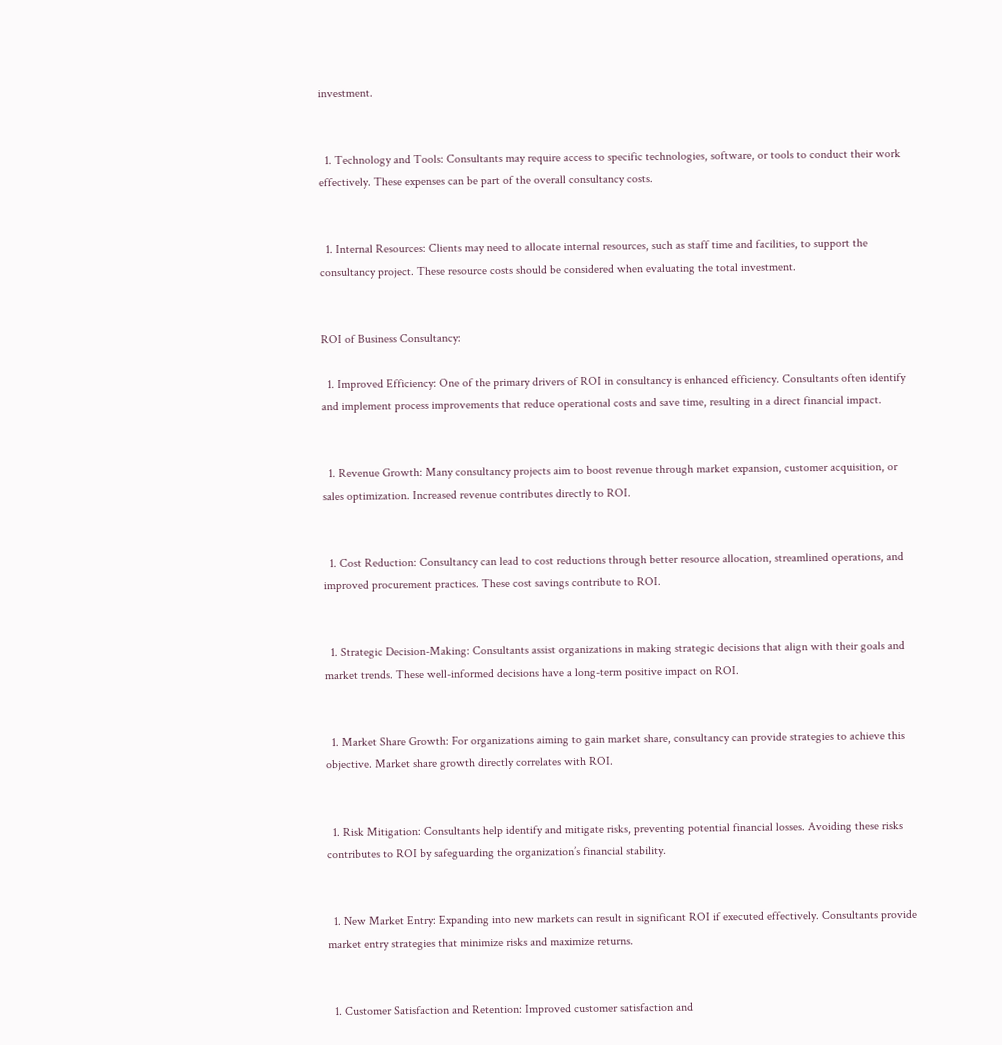investment.


  1. Technology and Tools: Consultants may require access to specific technologies, software, or tools to conduct their work effectively. These expenses can be part of the overall consultancy costs.


  1. Internal Resources: Clients may need to allocate internal resources, such as staff time and facilities, to support the consultancy project. These resource costs should be considered when evaluating the total investment.


ROI of Business Consultancy:

  1. Improved Efficiency: One of the primary drivers of ROI in consultancy is enhanced efficiency. Consultants often identify and implement process improvements that reduce operational costs and save time, resulting in a direct financial impact.


  1. Revenue Growth: Many consultancy projects aim to boost revenue through market expansion, customer acquisition, or sales optimization. Increased revenue contributes directly to ROI.


  1. Cost Reduction: Consultancy can lead to cost reductions through better resource allocation, streamlined operations, and improved procurement practices. These cost savings contribute to ROI.


  1. Strategic Decision-Making: Consultants assist organizations in making strategic decisions that align with their goals and market trends. These well-informed decisions have a long-term positive impact on ROI.


  1. Market Share Growth: For organizations aiming to gain market share, consultancy can provide strategies to achieve this objective. Market share growth directly correlates with ROI.


  1. Risk Mitigation: Consultants help identify and mitigate risks, preventing potential financial losses. Avoiding these risks contributes to ROI by safeguarding the organization’s financial stability.


  1. New Market Entry: Expanding into new markets can result in significant ROI if executed effectively. Consultants provide market entry strategies that minimize risks and maximize returns.


  1. Customer Satisfaction and Retention: Improved customer satisfaction and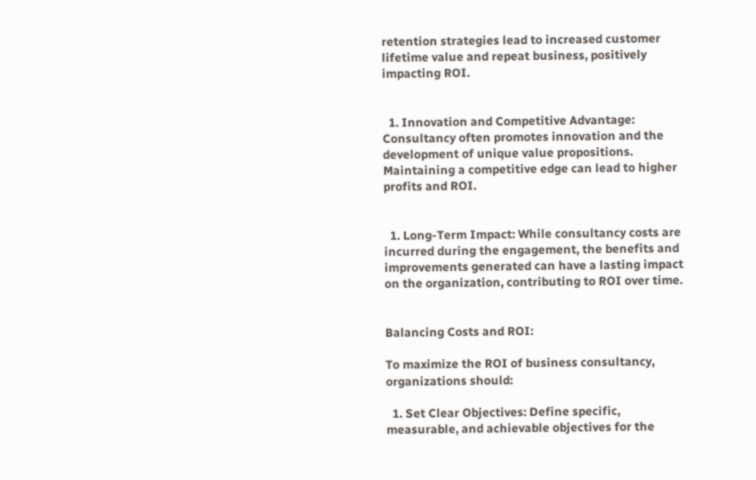retention strategies lead to increased customer lifetime value and repeat business, positively impacting ROI.


  1. Innovation and Competitive Advantage: Consultancy often promotes innovation and the development of unique value propositions. Maintaining a competitive edge can lead to higher profits and ROI.


  1. Long-Term Impact: While consultancy costs are incurred during the engagement, the benefits and improvements generated can have a lasting impact on the organization, contributing to ROI over time.


Balancing Costs and ROI:

To maximize the ROI of business consultancy, organizations should:

  1. Set Clear Objectives: Define specific, measurable, and achievable objectives for the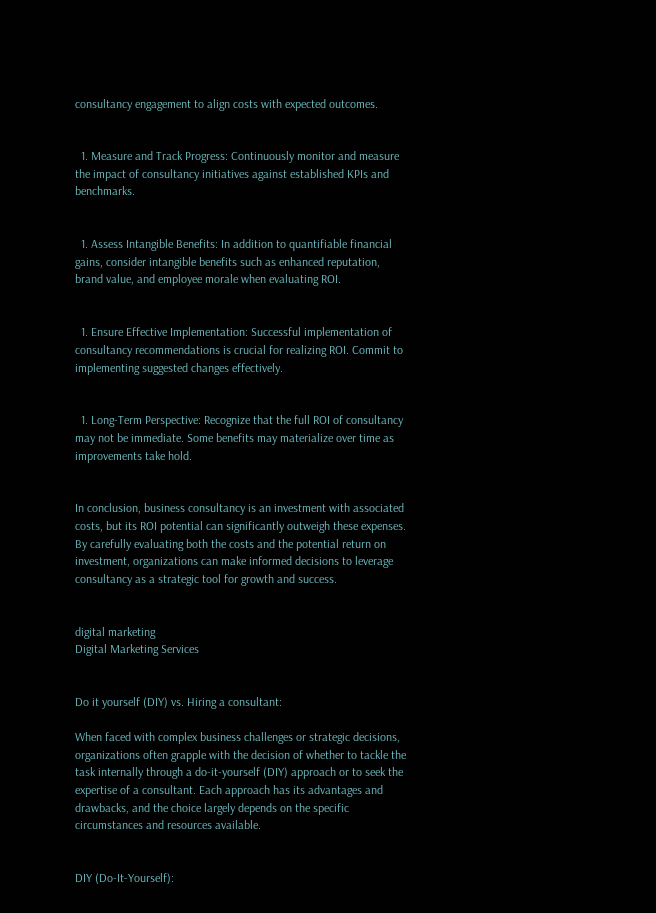consultancy engagement to align costs with expected outcomes.


  1. Measure and Track Progress: Continuously monitor and measure the impact of consultancy initiatives against established KPIs and benchmarks.


  1. Assess Intangible Benefits: In addition to quantifiable financial gains, consider intangible benefits such as enhanced reputation, brand value, and employee morale when evaluating ROI.


  1. Ensure Effective Implementation: Successful implementation of consultancy recommendations is crucial for realizing ROI. Commit to implementing suggested changes effectively.


  1. Long-Term Perspective: Recognize that the full ROI of consultancy may not be immediate. Some benefits may materialize over time as improvements take hold.


In conclusion, business consultancy is an investment with associated costs, but its ROI potential can significantly outweigh these expenses. By carefully evaluating both the costs and the potential return on investment, organizations can make informed decisions to leverage consultancy as a strategic tool for growth and success.


digital marketing
Digital Marketing Services


Do it yourself (DIY) vs. Hiring a consultant:

When faced with complex business challenges or strategic decisions, organizations often grapple with the decision of whether to tackle the task internally through a do-it-yourself (DIY) approach or to seek the expertise of a consultant. Each approach has its advantages and drawbacks, and the choice largely depends on the specific circumstances and resources available.


DIY (Do-It-Yourself):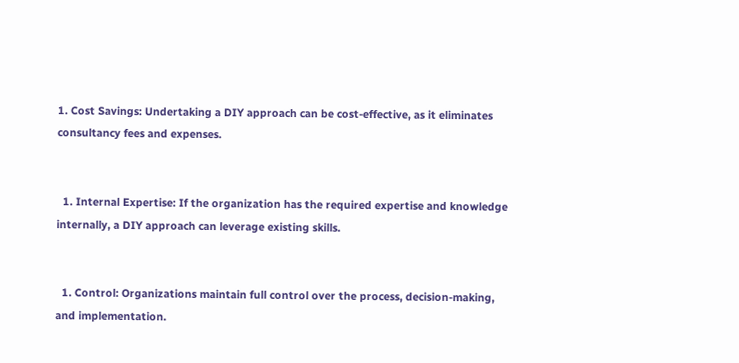1. Cost Savings: Undertaking a DIY approach can be cost-effective, as it eliminates consultancy fees and expenses.


  1. Internal Expertise: If the organization has the required expertise and knowledge internally, a DIY approach can leverage existing skills.


  1. Control: Organizations maintain full control over the process, decision-making, and implementation.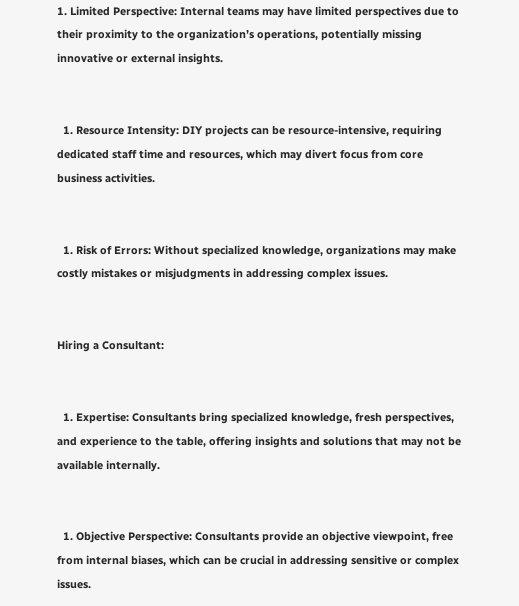1. Limited Perspective: Internal teams may have limited perspectives due to their proximity to the organization’s operations, potentially missing innovative or external insights.


  1. Resource Intensity: DIY projects can be resource-intensive, requiring dedicated staff time and resources, which may divert focus from core business activities.


  1. Risk of Errors: Without specialized knowledge, organizations may make costly mistakes or misjudgments in addressing complex issues.


Hiring a Consultant:


  1. Expertise: Consultants bring specialized knowledge, fresh perspectives, and experience to the table, offering insights and solutions that may not be available internally.


  1. Objective Perspective: Consultants provide an objective viewpoint, free from internal biases, which can be crucial in addressing sensitive or complex issues.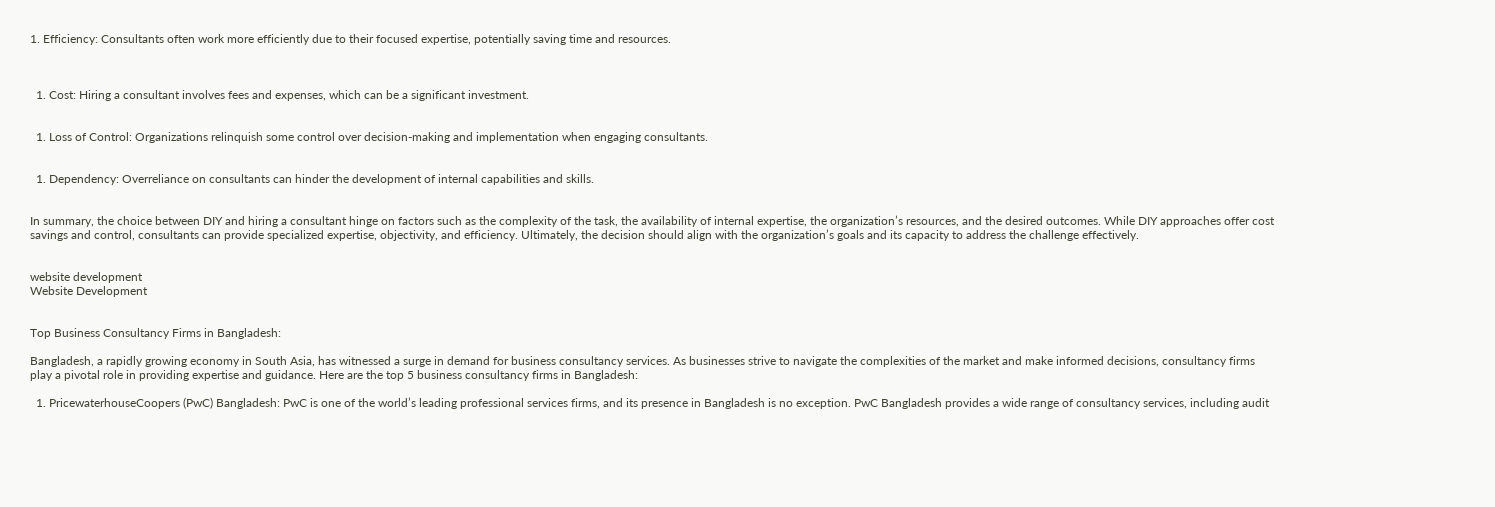1. Efficiency: Consultants often work more efficiently due to their focused expertise, potentially saving time and resources.



  1. Cost: Hiring a consultant involves fees and expenses, which can be a significant investment.


  1. Loss of Control: Organizations relinquish some control over decision-making and implementation when engaging consultants.


  1. Dependency: Overreliance on consultants can hinder the development of internal capabilities and skills.


In summary, the choice between DIY and hiring a consultant hinge on factors such as the complexity of the task, the availability of internal expertise, the organization’s resources, and the desired outcomes. While DIY approaches offer cost savings and control, consultants can provide specialized expertise, objectivity, and efficiency. Ultimately, the decision should align with the organization’s goals and its capacity to address the challenge effectively.


website development
Website Development


Top Business Consultancy Firms in Bangladesh:

Bangladesh, a rapidly growing economy in South Asia, has witnessed a surge in demand for business consultancy services. As businesses strive to navigate the complexities of the market and make informed decisions, consultancy firms play a pivotal role in providing expertise and guidance. Here are the top 5 business consultancy firms in Bangladesh:

  1. PricewaterhouseCoopers (PwC) Bangladesh: PwC is one of the world’s leading professional services firms, and its presence in Bangladesh is no exception. PwC Bangladesh provides a wide range of consultancy services, including audit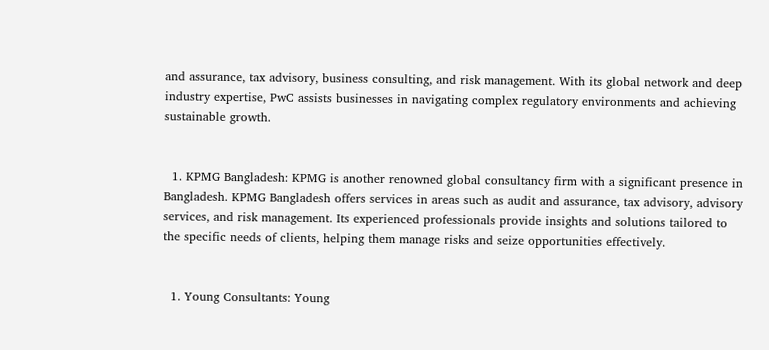and assurance, tax advisory, business consulting, and risk management. With its global network and deep industry expertise, PwC assists businesses in navigating complex regulatory environments and achieving sustainable growth.


  1. KPMG Bangladesh: KPMG is another renowned global consultancy firm with a significant presence in Bangladesh. KPMG Bangladesh offers services in areas such as audit and assurance, tax advisory, advisory services, and risk management. Its experienced professionals provide insights and solutions tailored to the specific needs of clients, helping them manage risks and seize opportunities effectively.


  1. Young Consultants: Young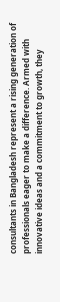consultants in Bangladesh represent a rising generation of professionals eager to make a difference. Armed with innovative ideas and a commitment to growth, they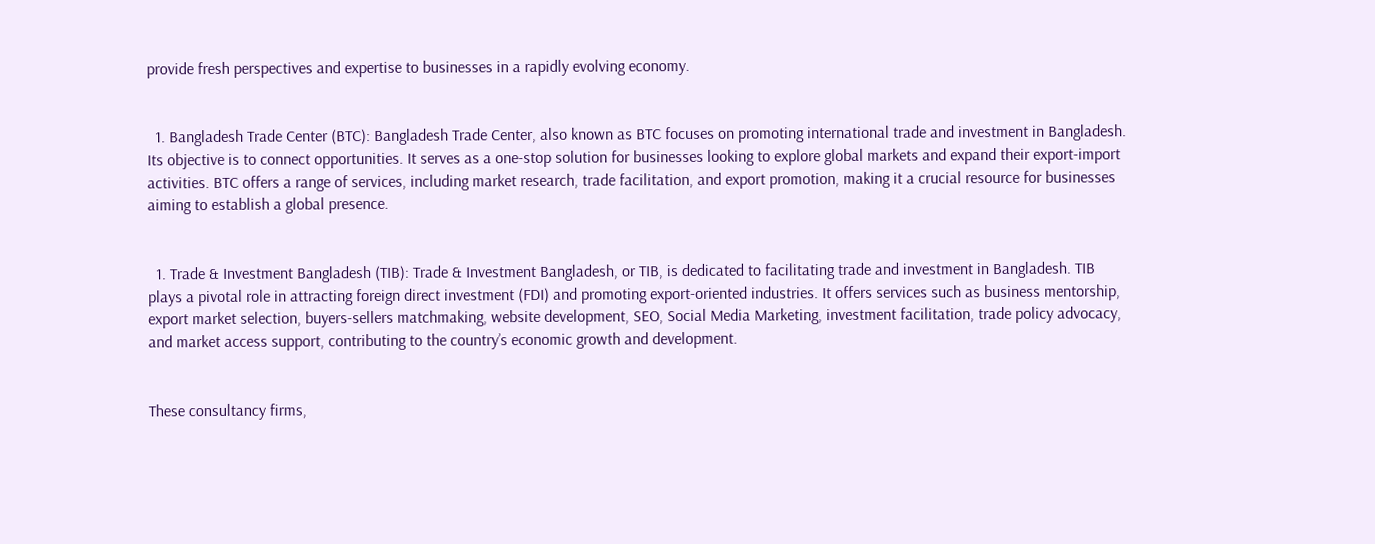provide fresh perspectives and expertise to businesses in a rapidly evolving economy.


  1. Bangladesh Trade Center (BTC): Bangladesh Trade Center, also known as BTC focuses on promoting international trade and investment in Bangladesh. Its objective is to connect opportunities. It serves as a one-stop solution for businesses looking to explore global markets and expand their export-import activities. BTC offers a range of services, including market research, trade facilitation, and export promotion, making it a crucial resource for businesses aiming to establish a global presence.


  1. Trade & Investment Bangladesh (TIB): Trade & Investment Bangladesh, or TIB, is dedicated to facilitating trade and investment in Bangladesh. TIB plays a pivotal role in attracting foreign direct investment (FDI) and promoting export-oriented industries. It offers services such as business mentorship, export market selection, buyers-sellers matchmaking, website development, SEO, Social Media Marketing, investment facilitation, trade policy advocacy, and market access support, contributing to the country’s economic growth and development.


These consultancy firms,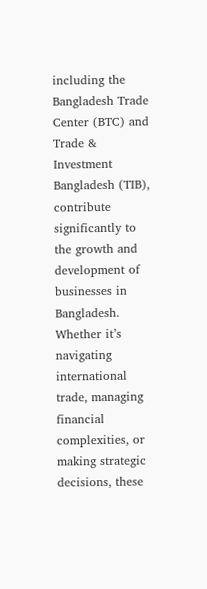including the Bangladesh Trade Center (BTC) and Trade & Investment Bangladesh (TIB), contribute significantly to the growth and development of businesses in Bangladesh. Whether it’s navigating international trade, managing financial complexities, or making strategic decisions, these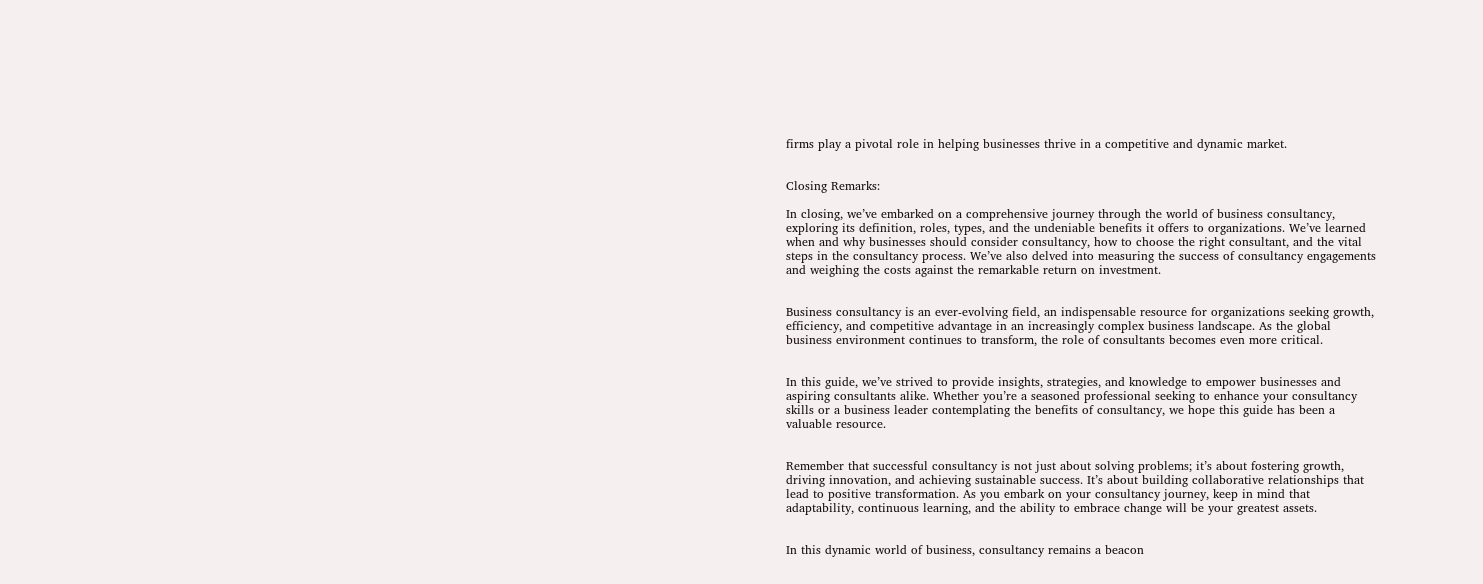firms play a pivotal role in helping businesses thrive in a competitive and dynamic market.


Closing Remarks:

In closing, we’ve embarked on a comprehensive journey through the world of business consultancy, exploring its definition, roles, types, and the undeniable benefits it offers to organizations. We’ve learned when and why businesses should consider consultancy, how to choose the right consultant, and the vital steps in the consultancy process. We’ve also delved into measuring the success of consultancy engagements and weighing the costs against the remarkable return on investment.


Business consultancy is an ever-evolving field, an indispensable resource for organizations seeking growth, efficiency, and competitive advantage in an increasingly complex business landscape. As the global business environment continues to transform, the role of consultants becomes even more critical.


In this guide, we’ve strived to provide insights, strategies, and knowledge to empower businesses and aspiring consultants alike. Whether you’re a seasoned professional seeking to enhance your consultancy skills or a business leader contemplating the benefits of consultancy, we hope this guide has been a valuable resource.


Remember that successful consultancy is not just about solving problems; it’s about fostering growth, driving innovation, and achieving sustainable success. It’s about building collaborative relationships that lead to positive transformation. As you embark on your consultancy journey, keep in mind that adaptability, continuous learning, and the ability to embrace change will be your greatest assets.


In this dynamic world of business, consultancy remains a beacon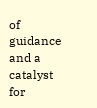of guidance and a catalyst for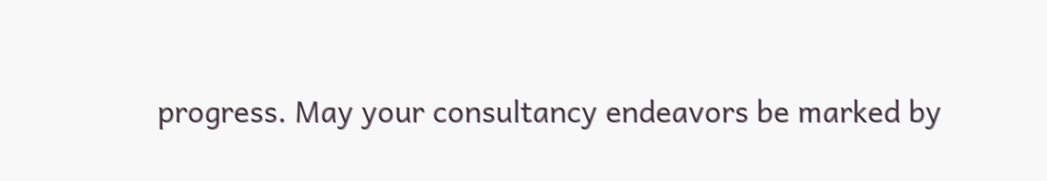progress. May your consultancy endeavors be marked by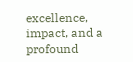excellence, impact, and a profound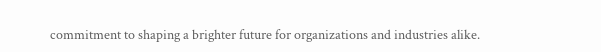commitment to shaping a brighter future for organizations and industries alike.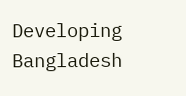Developing Bangladesh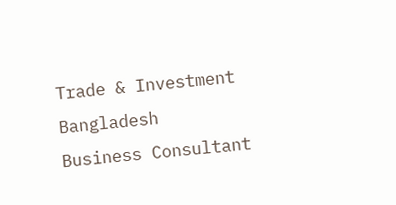Trade & Investment Bangladesh            Business Consultant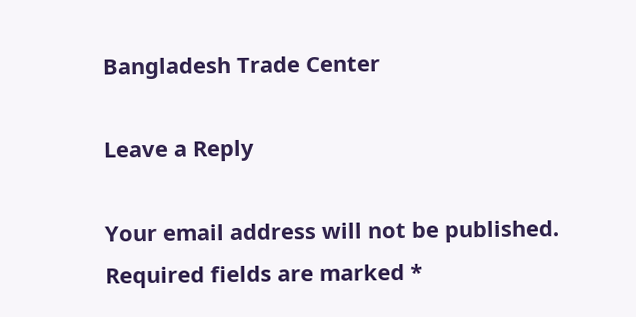Bangladesh Trade Center

Leave a Reply

Your email address will not be published. Required fields are marked *